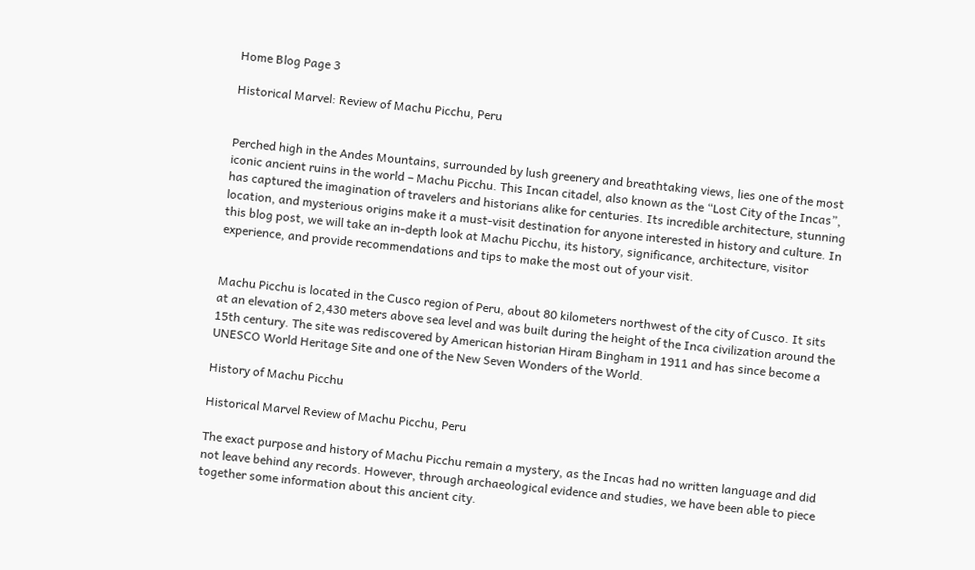Home Blog Page 3

Historical Marvel: Review of Machu Picchu, Peru


Perched high in the Andes Mountains, surrounded by lush greenery and breathtaking views, lies one of the most iconic ancient ruins in the world – Machu Picchu. This Incan citadel, also known as the “Lost City of the Incas”, has captured the imagination of travelers and historians alike for centuries. Its incredible architecture, stunning location, and mysterious origins make it a must-visit destination for anyone interested in history and culture. In this blog post, we will take an in-depth look at Machu Picchu, its history, significance, architecture, visitor experience, and provide recommendations and tips to make the most out of your visit.


Machu Picchu is located in the Cusco region of Peru, about 80 kilometers northwest of the city of Cusco. It sits at an elevation of 2,430 meters above sea level and was built during the height of the Inca civilization around the 15th century. The site was rediscovered by American historian Hiram Bingham in 1911 and has since become a UNESCO World Heritage Site and one of the New Seven Wonders of the World.

History of Machu Picchu

Historical Marvel Review of Machu Picchu, Peru

The exact purpose and history of Machu Picchu remain a mystery, as the Incas had no written language and did not leave behind any records. However, through archaeological evidence and studies, we have been able to piece together some information about this ancient city.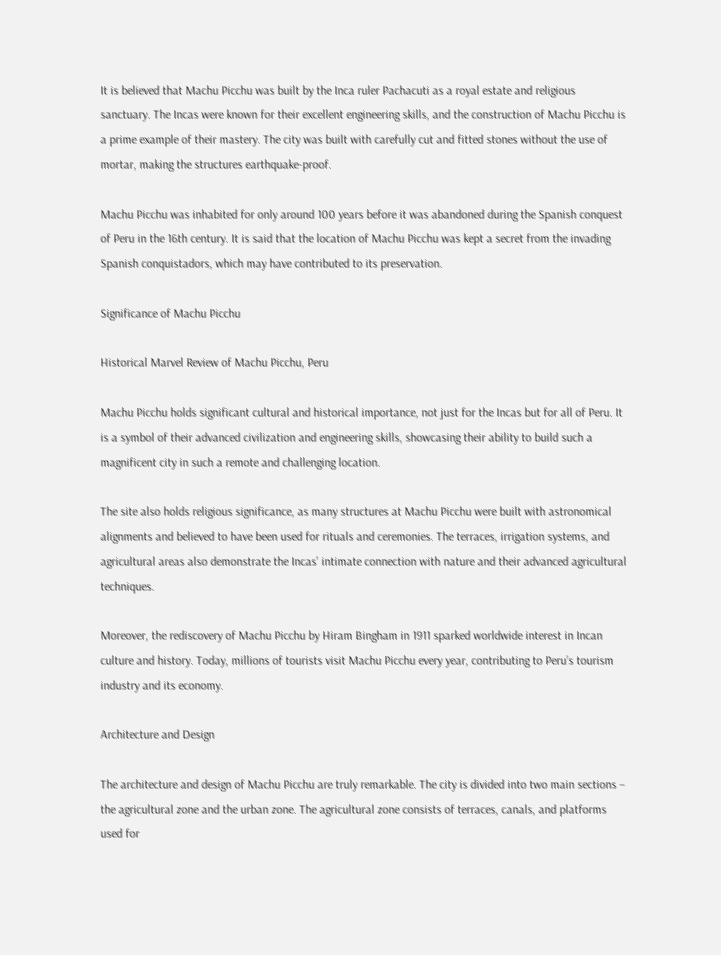It is believed that Machu Picchu was built by the Inca ruler Pachacuti as a royal estate and religious sanctuary. The Incas were known for their excellent engineering skills, and the construction of Machu Picchu is a prime example of their mastery. The city was built with carefully cut and fitted stones without the use of mortar, making the structures earthquake-proof.

Machu Picchu was inhabited for only around 100 years before it was abandoned during the Spanish conquest of Peru in the 16th century. It is said that the location of Machu Picchu was kept a secret from the invading Spanish conquistadors, which may have contributed to its preservation.

Significance of Machu Picchu

Historical Marvel Review of Machu Picchu, Peru

Machu Picchu holds significant cultural and historical importance, not just for the Incas but for all of Peru. It is a symbol of their advanced civilization and engineering skills, showcasing their ability to build such a magnificent city in such a remote and challenging location.

The site also holds religious significance, as many structures at Machu Picchu were built with astronomical alignments and believed to have been used for rituals and ceremonies. The terraces, irrigation systems, and agricultural areas also demonstrate the Incas’ intimate connection with nature and their advanced agricultural techniques.

Moreover, the rediscovery of Machu Picchu by Hiram Bingham in 1911 sparked worldwide interest in Incan culture and history. Today, millions of tourists visit Machu Picchu every year, contributing to Peru’s tourism industry and its economy.

Architecture and Design

The architecture and design of Machu Picchu are truly remarkable. The city is divided into two main sections – the agricultural zone and the urban zone. The agricultural zone consists of terraces, canals, and platforms used for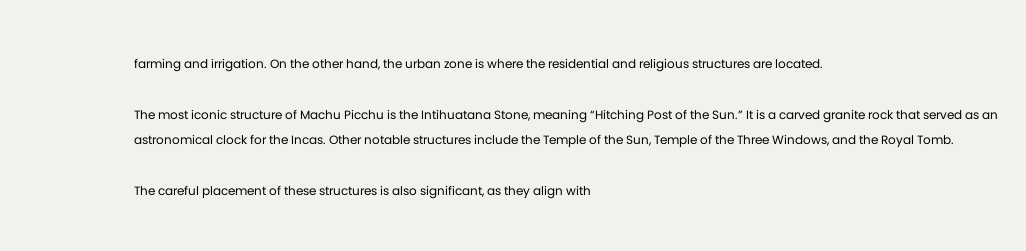farming and irrigation. On the other hand, the urban zone is where the residential and religious structures are located.

The most iconic structure of Machu Picchu is the Intihuatana Stone, meaning “Hitching Post of the Sun.” It is a carved granite rock that served as an astronomical clock for the Incas. Other notable structures include the Temple of the Sun, Temple of the Three Windows, and the Royal Tomb.

The careful placement of these structures is also significant, as they align with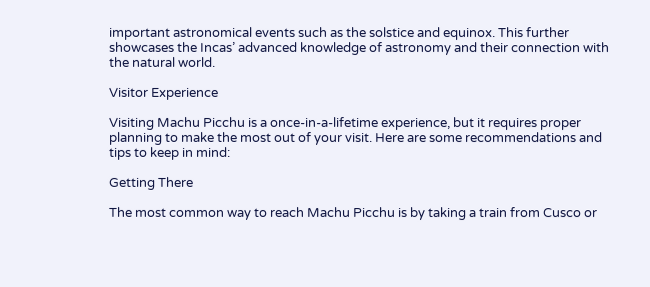important astronomical events such as the solstice and equinox. This further showcases the Incas’ advanced knowledge of astronomy and their connection with the natural world.

Visitor Experience

Visiting Machu Picchu is a once-in-a-lifetime experience, but it requires proper planning to make the most out of your visit. Here are some recommendations and tips to keep in mind:

Getting There

The most common way to reach Machu Picchu is by taking a train from Cusco or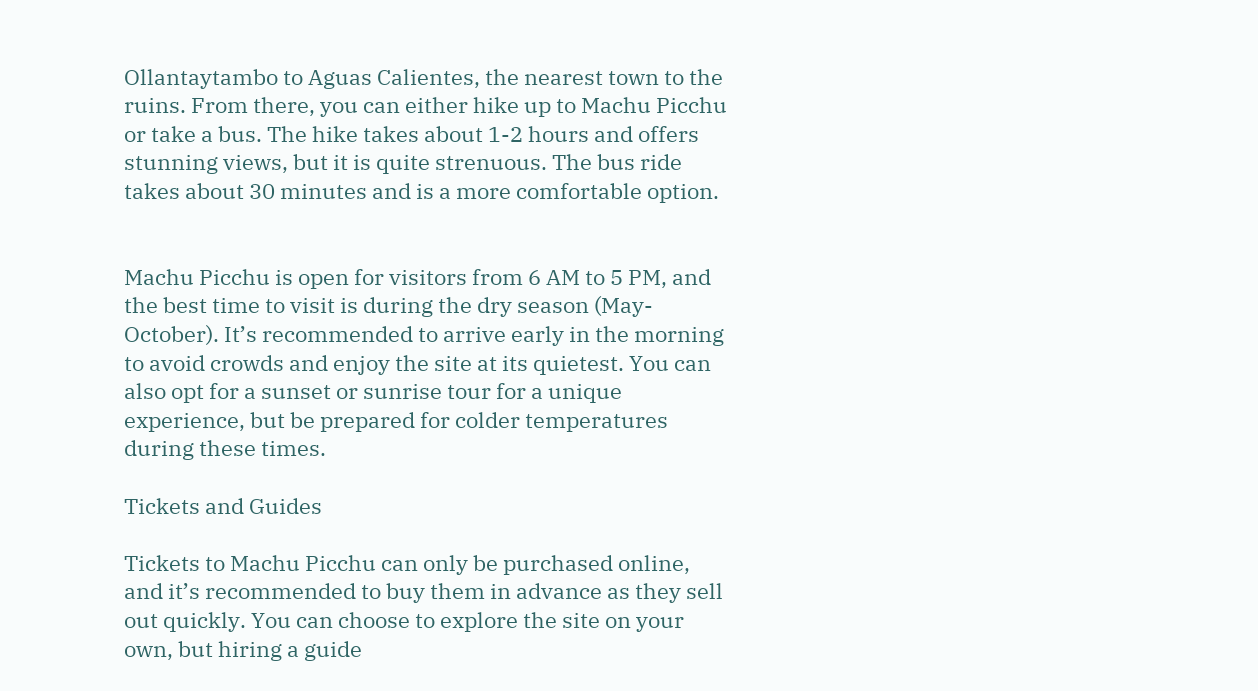Ollantaytambo to Aguas Calientes, the nearest town to the ruins. From there, you can either hike up to Machu Picchu or take a bus. The hike takes about 1-2 hours and offers stunning views, but it is quite strenuous. The bus ride takes about 30 minutes and is a more comfortable option.


Machu Picchu is open for visitors from 6 AM to 5 PM, and the best time to visit is during the dry season (May-October). It’s recommended to arrive early in the morning to avoid crowds and enjoy the site at its quietest. You can also opt for a sunset or sunrise tour for a unique experience, but be prepared for colder temperatures during these times.

Tickets and Guides

Tickets to Machu Picchu can only be purchased online, and it’s recommended to buy them in advance as they sell out quickly. You can choose to explore the site on your own, but hiring a guide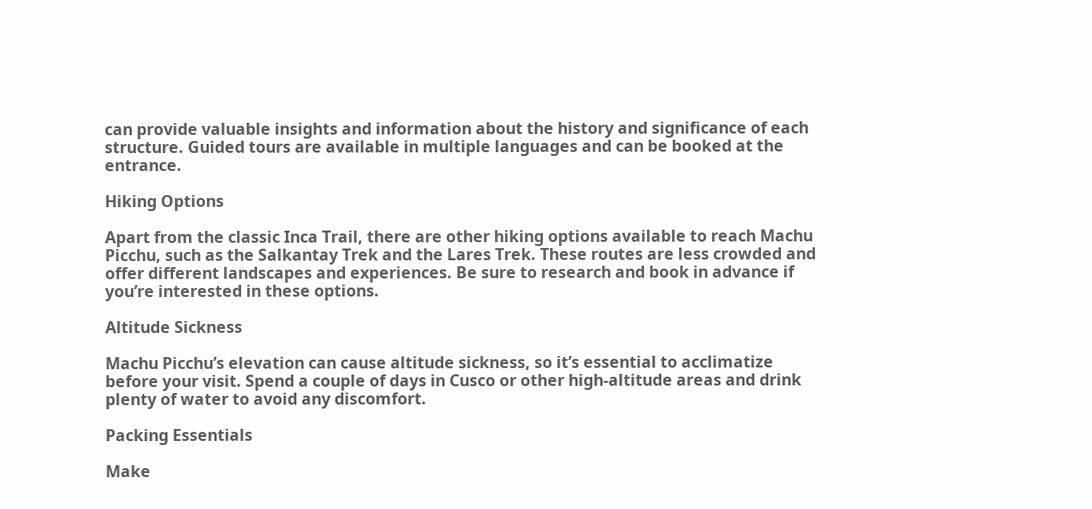can provide valuable insights and information about the history and significance of each structure. Guided tours are available in multiple languages and can be booked at the entrance.

Hiking Options

Apart from the classic Inca Trail, there are other hiking options available to reach Machu Picchu, such as the Salkantay Trek and the Lares Trek. These routes are less crowded and offer different landscapes and experiences. Be sure to research and book in advance if you’re interested in these options.

Altitude Sickness

Machu Picchu’s elevation can cause altitude sickness, so it’s essential to acclimatize before your visit. Spend a couple of days in Cusco or other high-altitude areas and drink plenty of water to avoid any discomfort.

Packing Essentials

Make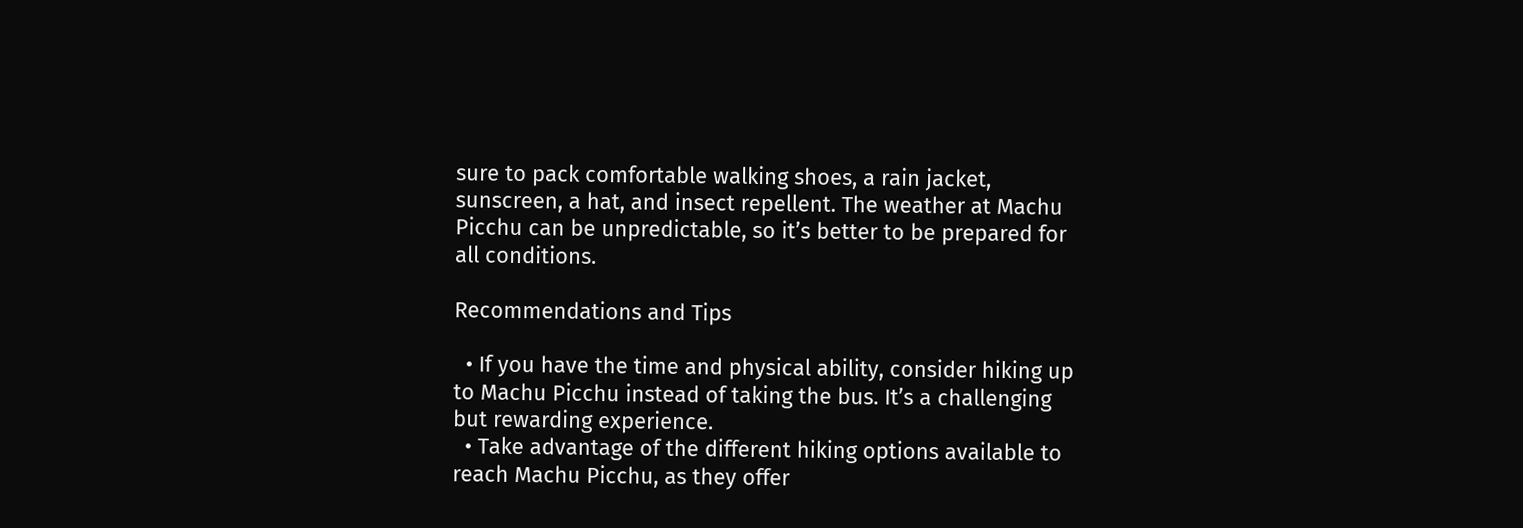sure to pack comfortable walking shoes, a rain jacket, sunscreen, a hat, and insect repellent. The weather at Machu Picchu can be unpredictable, so it’s better to be prepared for all conditions.

Recommendations and Tips

  • If you have the time and physical ability, consider hiking up to Machu Picchu instead of taking the bus. It’s a challenging but rewarding experience.
  • Take advantage of the different hiking options available to reach Machu Picchu, as they offer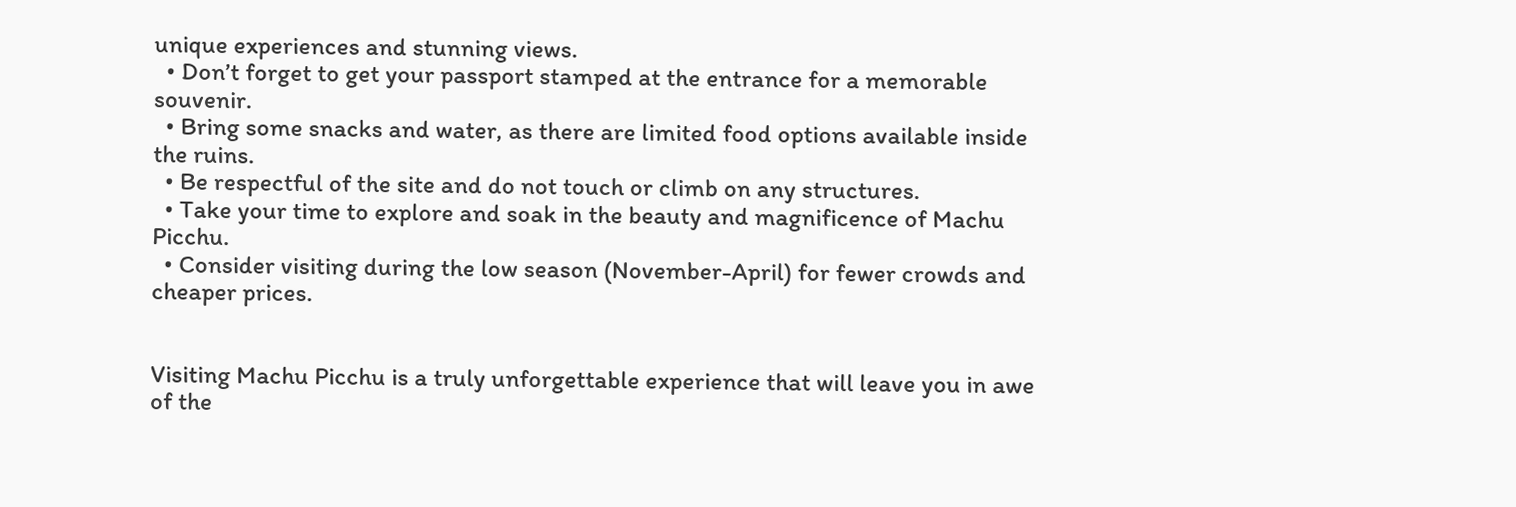unique experiences and stunning views.
  • Don’t forget to get your passport stamped at the entrance for a memorable souvenir.
  • Bring some snacks and water, as there are limited food options available inside the ruins.
  • Be respectful of the site and do not touch or climb on any structures.
  • Take your time to explore and soak in the beauty and magnificence of Machu Picchu.
  • Consider visiting during the low season (November-April) for fewer crowds and cheaper prices.


Visiting Machu Picchu is a truly unforgettable experience that will leave you in awe of the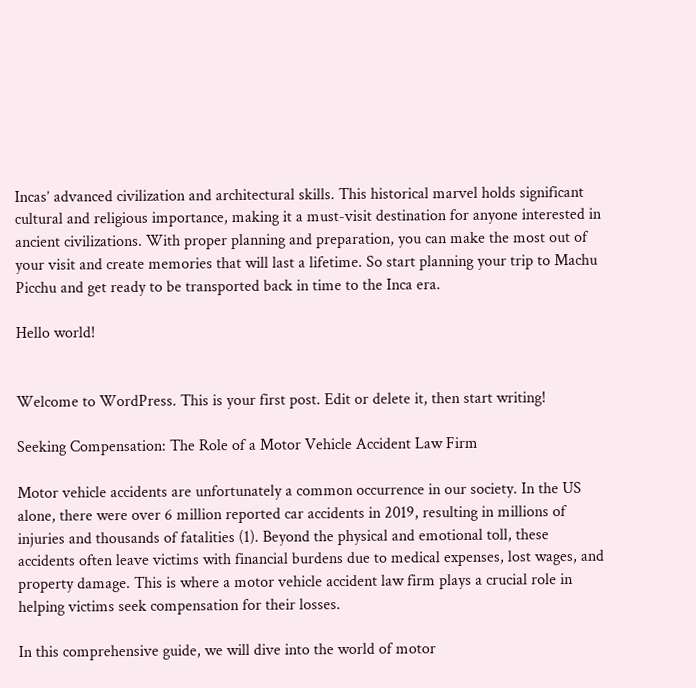Incas’ advanced civilization and architectural skills. This historical marvel holds significant cultural and religious importance, making it a must-visit destination for anyone interested in ancient civilizations. With proper planning and preparation, you can make the most out of your visit and create memories that will last a lifetime. So start planning your trip to Machu Picchu and get ready to be transported back in time to the Inca era.

Hello world!


Welcome to WordPress. This is your first post. Edit or delete it, then start writing!

Seeking Compensation: The Role of a Motor Vehicle Accident Law Firm

Motor vehicle accidents are unfortunately a common occurrence in our society. In the US alone, there were over 6 million reported car accidents in 2019, resulting in millions of injuries and thousands of fatalities (1). Beyond the physical and emotional toll, these accidents often leave victims with financial burdens due to medical expenses, lost wages, and property damage. This is where a motor vehicle accident law firm plays a crucial role in helping victims seek compensation for their losses.

In this comprehensive guide, we will dive into the world of motor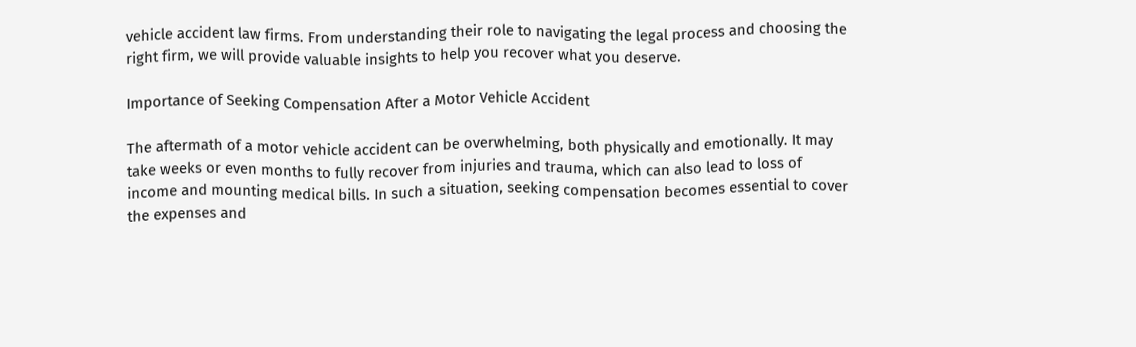vehicle accident law firms. From understanding their role to navigating the legal process and choosing the right firm, we will provide valuable insights to help you recover what you deserve.

Importance of Seeking Compensation After a Motor Vehicle Accident

The aftermath of a motor vehicle accident can be overwhelming, both physically and emotionally. It may take weeks or even months to fully recover from injuries and trauma, which can also lead to loss of income and mounting medical bills. In such a situation, seeking compensation becomes essential to cover the expenses and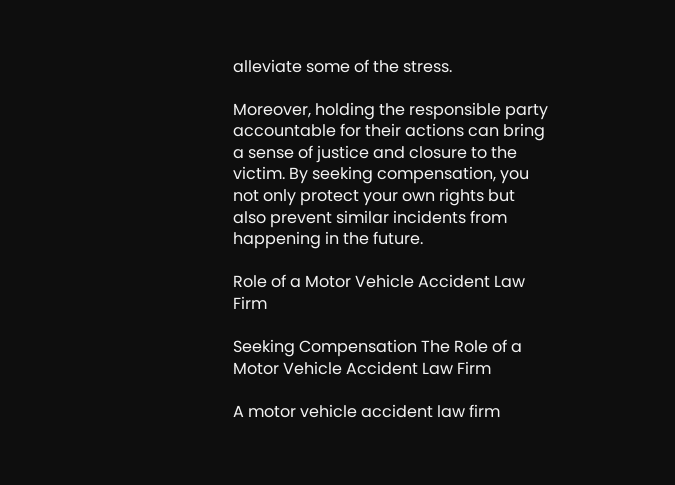alleviate some of the stress.

Moreover, holding the responsible party accountable for their actions can bring a sense of justice and closure to the victim. By seeking compensation, you not only protect your own rights but also prevent similar incidents from happening in the future.

Role of a Motor Vehicle Accident Law Firm

Seeking Compensation The Role of a Motor Vehicle Accident Law Firm

A motor vehicle accident law firm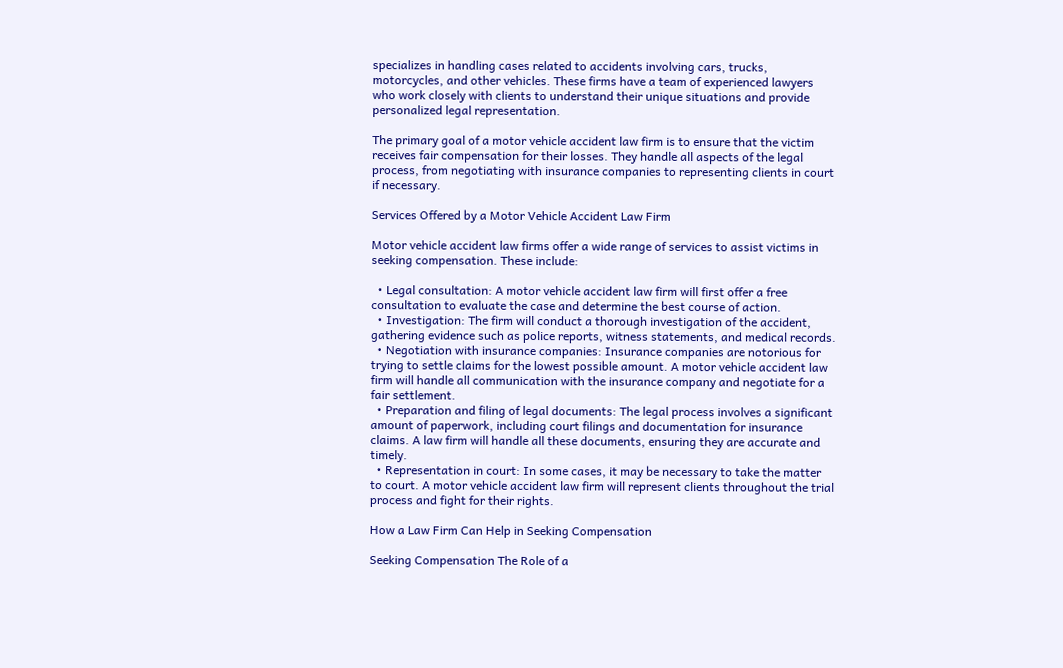specializes in handling cases related to accidents involving cars, trucks, motorcycles, and other vehicles. These firms have a team of experienced lawyers who work closely with clients to understand their unique situations and provide personalized legal representation.

The primary goal of a motor vehicle accident law firm is to ensure that the victim receives fair compensation for their losses. They handle all aspects of the legal process, from negotiating with insurance companies to representing clients in court if necessary.

Services Offered by a Motor Vehicle Accident Law Firm

Motor vehicle accident law firms offer a wide range of services to assist victims in seeking compensation. These include:

  • Legal consultation: A motor vehicle accident law firm will first offer a free consultation to evaluate the case and determine the best course of action.
  • Investigation: The firm will conduct a thorough investigation of the accident, gathering evidence such as police reports, witness statements, and medical records.
  • Negotiation with insurance companies: Insurance companies are notorious for trying to settle claims for the lowest possible amount. A motor vehicle accident law firm will handle all communication with the insurance company and negotiate for a fair settlement.
  • Preparation and filing of legal documents: The legal process involves a significant amount of paperwork, including court filings and documentation for insurance claims. A law firm will handle all these documents, ensuring they are accurate and timely.
  • Representation in court: In some cases, it may be necessary to take the matter to court. A motor vehicle accident law firm will represent clients throughout the trial process and fight for their rights.

How a Law Firm Can Help in Seeking Compensation

Seeking Compensation The Role of a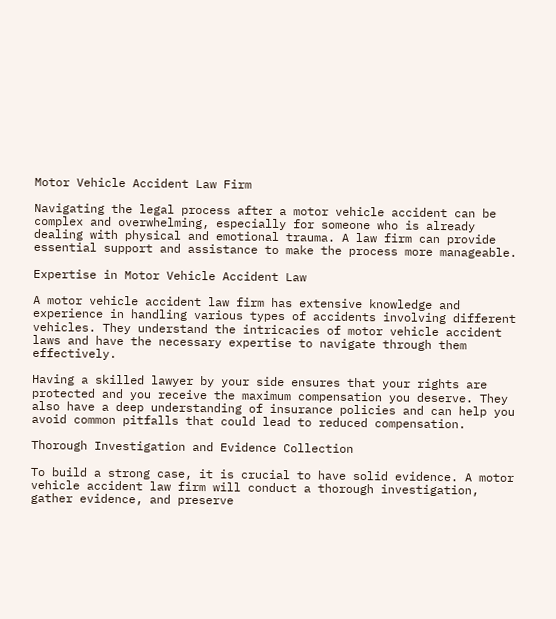Motor Vehicle Accident Law Firm

Navigating the legal process after a motor vehicle accident can be complex and overwhelming, especially for someone who is already dealing with physical and emotional trauma. A law firm can provide essential support and assistance to make the process more manageable.

Expertise in Motor Vehicle Accident Law

A motor vehicle accident law firm has extensive knowledge and experience in handling various types of accidents involving different vehicles. They understand the intricacies of motor vehicle accident laws and have the necessary expertise to navigate through them effectively.

Having a skilled lawyer by your side ensures that your rights are protected and you receive the maximum compensation you deserve. They also have a deep understanding of insurance policies and can help you avoid common pitfalls that could lead to reduced compensation.

Thorough Investigation and Evidence Collection

To build a strong case, it is crucial to have solid evidence. A motor vehicle accident law firm will conduct a thorough investigation, gather evidence, and preserve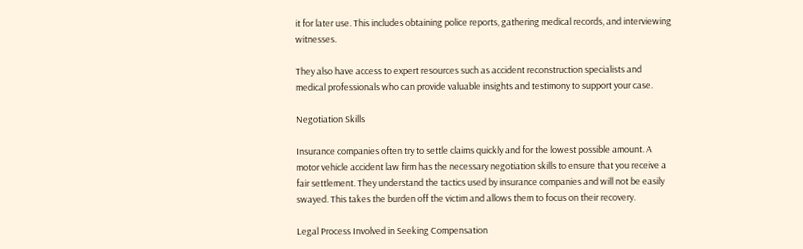it for later use. This includes obtaining police reports, gathering medical records, and interviewing witnesses.

They also have access to expert resources such as accident reconstruction specialists and medical professionals who can provide valuable insights and testimony to support your case.

Negotiation Skills

Insurance companies often try to settle claims quickly and for the lowest possible amount. A motor vehicle accident law firm has the necessary negotiation skills to ensure that you receive a fair settlement. They understand the tactics used by insurance companies and will not be easily swayed. This takes the burden off the victim and allows them to focus on their recovery.

Legal Process Involved in Seeking Compensation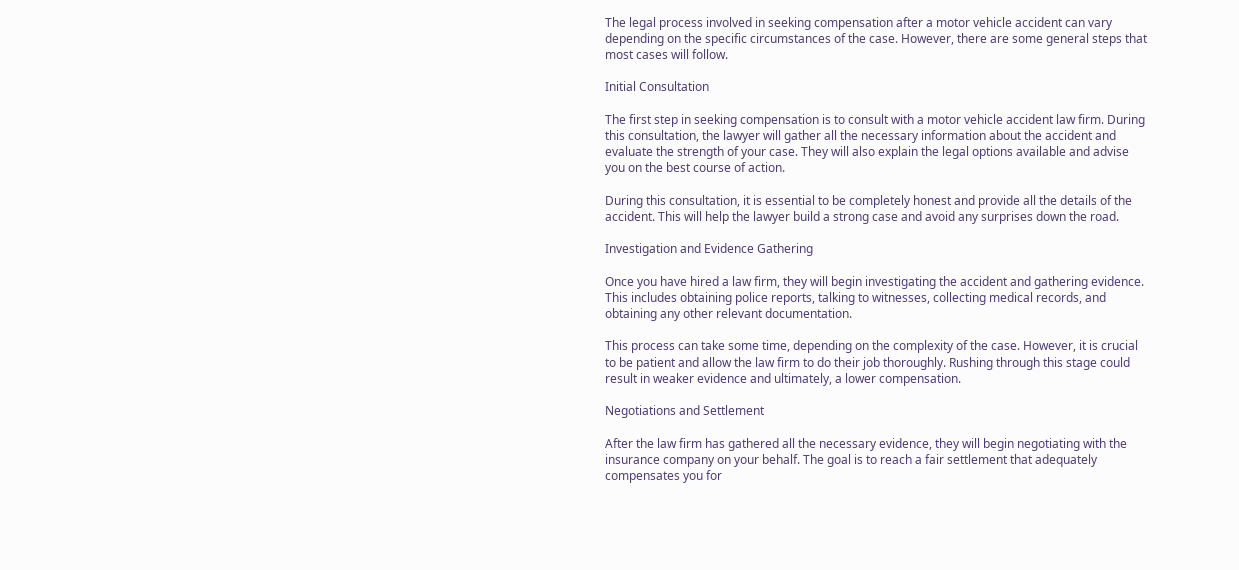The legal process involved in seeking compensation after a motor vehicle accident can vary depending on the specific circumstances of the case. However, there are some general steps that most cases will follow.

Initial Consultation

The first step in seeking compensation is to consult with a motor vehicle accident law firm. During this consultation, the lawyer will gather all the necessary information about the accident and evaluate the strength of your case. They will also explain the legal options available and advise you on the best course of action.

During this consultation, it is essential to be completely honest and provide all the details of the accident. This will help the lawyer build a strong case and avoid any surprises down the road.

Investigation and Evidence Gathering

Once you have hired a law firm, they will begin investigating the accident and gathering evidence. This includes obtaining police reports, talking to witnesses, collecting medical records, and obtaining any other relevant documentation.

This process can take some time, depending on the complexity of the case. However, it is crucial to be patient and allow the law firm to do their job thoroughly. Rushing through this stage could result in weaker evidence and ultimately, a lower compensation.

Negotiations and Settlement

After the law firm has gathered all the necessary evidence, they will begin negotiating with the insurance company on your behalf. The goal is to reach a fair settlement that adequately compensates you for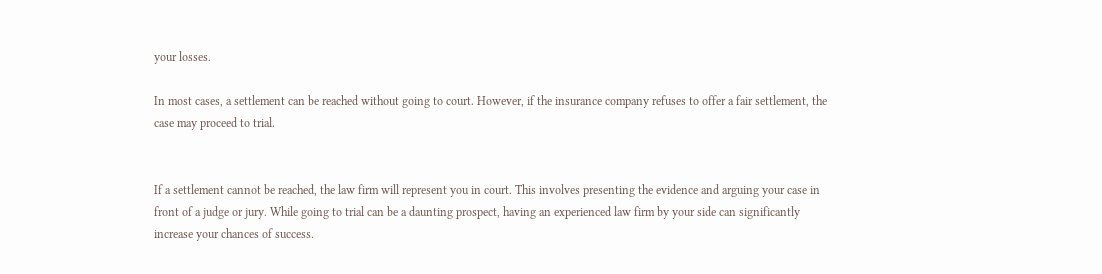your losses.

In most cases, a settlement can be reached without going to court. However, if the insurance company refuses to offer a fair settlement, the case may proceed to trial.


If a settlement cannot be reached, the law firm will represent you in court. This involves presenting the evidence and arguing your case in front of a judge or jury. While going to trial can be a daunting prospect, having an experienced law firm by your side can significantly increase your chances of success.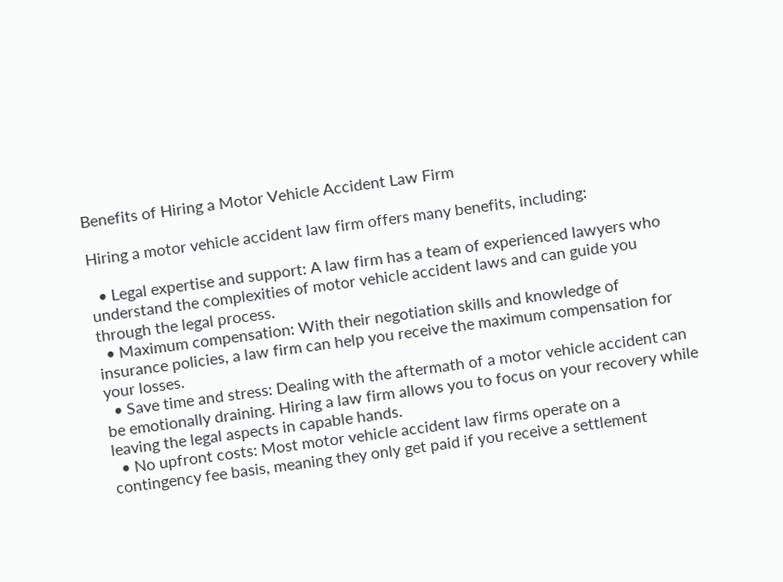Benefits of Hiring a Motor Vehicle Accident Law Firm

Hiring a motor vehicle accident law firm offers many benefits, including:

  • Legal expertise and support: A law firm has a team of experienced lawyers who understand the complexities of motor vehicle accident laws and can guide you through the legal process.
  • Maximum compensation: With their negotiation skills and knowledge of insurance policies, a law firm can help you receive the maximum compensation for your losses.
  • Save time and stress: Dealing with the aftermath of a motor vehicle accident can be emotionally draining. Hiring a law firm allows you to focus on your recovery while leaving the legal aspects in capable hands.
  • No upfront costs: Most motor vehicle accident law firms operate on a contingency fee basis, meaning they only get paid if you receive a settlement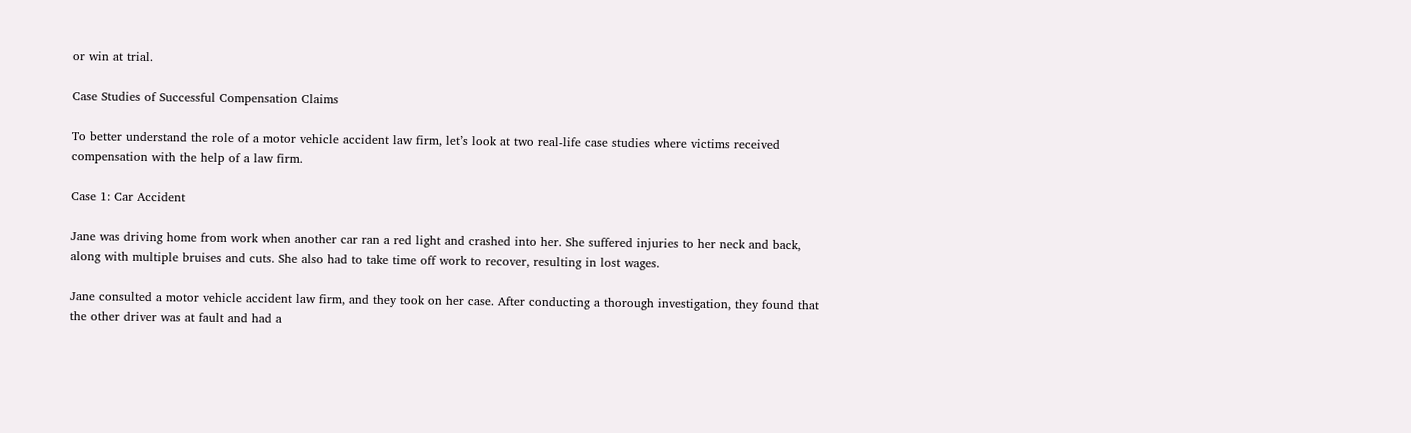or win at trial.

Case Studies of Successful Compensation Claims

To better understand the role of a motor vehicle accident law firm, let’s look at two real-life case studies where victims received compensation with the help of a law firm.

Case 1: Car Accident

Jane was driving home from work when another car ran a red light and crashed into her. She suffered injuries to her neck and back, along with multiple bruises and cuts. She also had to take time off work to recover, resulting in lost wages.

Jane consulted a motor vehicle accident law firm, and they took on her case. After conducting a thorough investigation, they found that the other driver was at fault and had a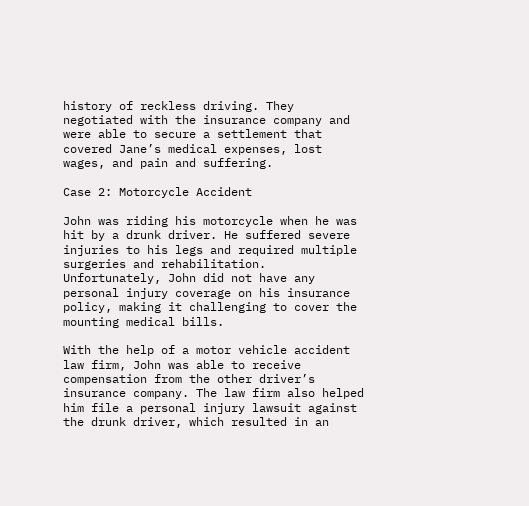history of reckless driving. They negotiated with the insurance company and were able to secure a settlement that covered Jane’s medical expenses, lost wages, and pain and suffering.

Case 2: Motorcycle Accident

John was riding his motorcycle when he was hit by a drunk driver. He suffered severe injuries to his legs and required multiple surgeries and rehabilitation. Unfortunately, John did not have any personal injury coverage on his insurance policy, making it challenging to cover the mounting medical bills.

With the help of a motor vehicle accident law firm, John was able to receive compensation from the other driver’s insurance company. The law firm also helped him file a personal injury lawsuit against the drunk driver, which resulted in an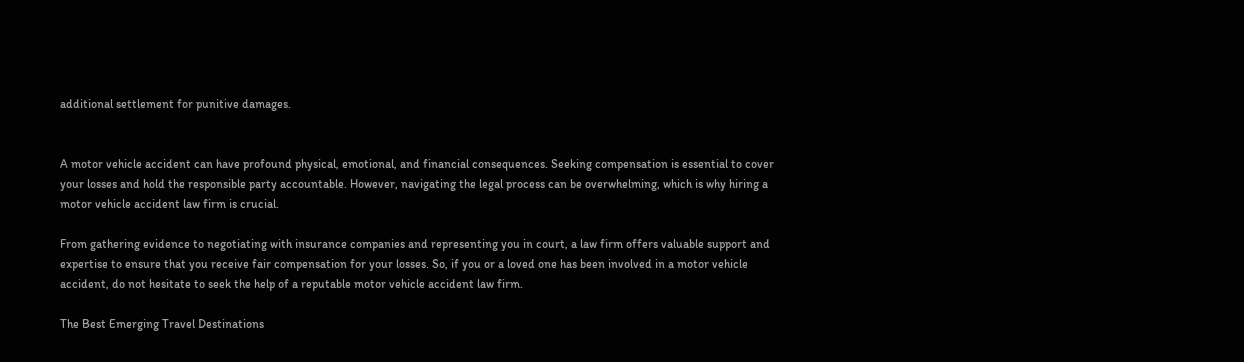additional settlement for punitive damages.


A motor vehicle accident can have profound physical, emotional, and financial consequences. Seeking compensation is essential to cover your losses and hold the responsible party accountable. However, navigating the legal process can be overwhelming, which is why hiring a motor vehicle accident law firm is crucial.

From gathering evidence to negotiating with insurance companies and representing you in court, a law firm offers valuable support and expertise to ensure that you receive fair compensation for your losses. So, if you or a loved one has been involved in a motor vehicle accident, do not hesitate to seek the help of a reputable motor vehicle accident law firm.

The Best Emerging Travel Destinations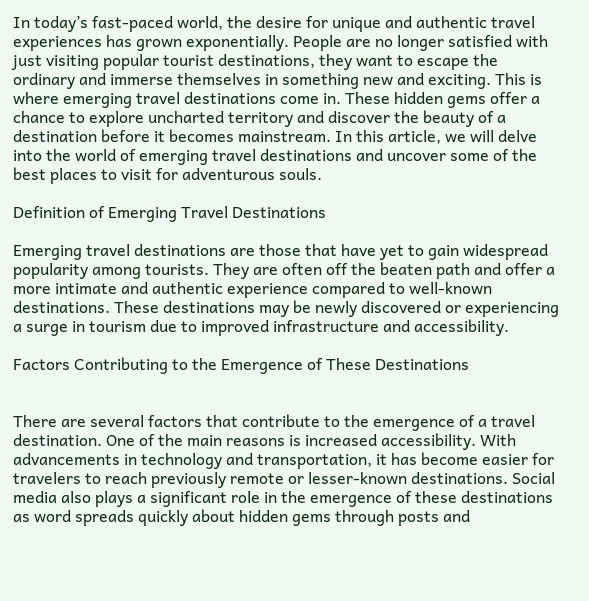In today’s fast-paced world, the desire for unique and authentic travel experiences has grown exponentially. People are no longer satisfied with just visiting popular tourist destinations, they want to escape the ordinary and immerse themselves in something new and exciting. This is where emerging travel destinations come in. These hidden gems offer a chance to explore uncharted territory and discover the beauty of a destination before it becomes mainstream. In this article, we will delve into the world of emerging travel destinations and uncover some of the best places to visit for adventurous souls.

Definition of Emerging Travel Destinations

Emerging travel destinations are those that have yet to gain widespread popularity among tourists. They are often off the beaten path and offer a more intimate and authentic experience compared to well-known destinations. These destinations may be newly discovered or experiencing a surge in tourism due to improved infrastructure and accessibility.

Factors Contributing to the Emergence of These Destinations


There are several factors that contribute to the emergence of a travel destination. One of the main reasons is increased accessibility. With advancements in technology and transportation, it has become easier for travelers to reach previously remote or lesser-known destinations. Social media also plays a significant role in the emergence of these destinations as word spreads quickly about hidden gems through posts and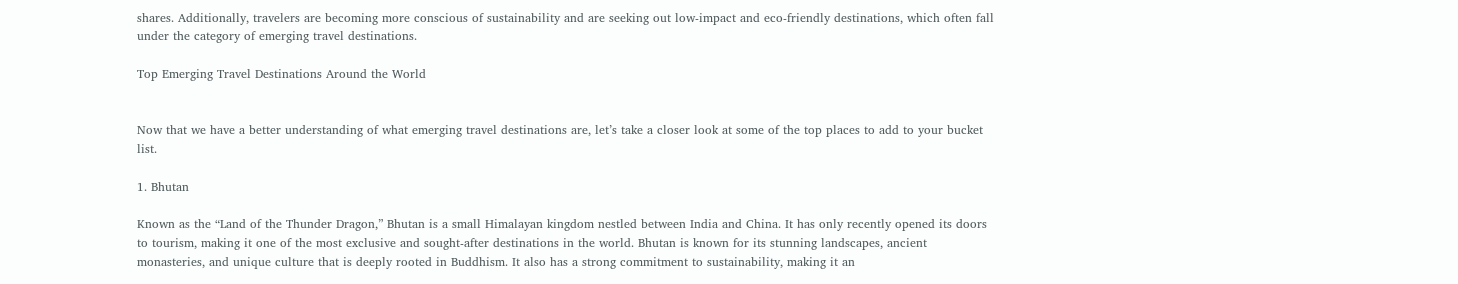shares. Additionally, travelers are becoming more conscious of sustainability and are seeking out low-impact and eco-friendly destinations, which often fall under the category of emerging travel destinations.

Top Emerging Travel Destinations Around the World


Now that we have a better understanding of what emerging travel destinations are, let’s take a closer look at some of the top places to add to your bucket list.

1. Bhutan

Known as the “Land of the Thunder Dragon,” Bhutan is a small Himalayan kingdom nestled between India and China. It has only recently opened its doors to tourism, making it one of the most exclusive and sought-after destinations in the world. Bhutan is known for its stunning landscapes, ancient monasteries, and unique culture that is deeply rooted in Buddhism. It also has a strong commitment to sustainability, making it an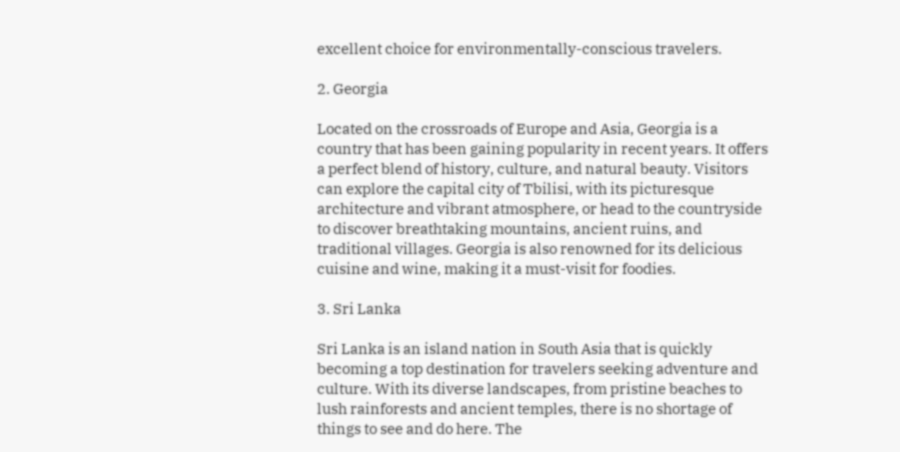excellent choice for environmentally-conscious travelers.

2. Georgia

Located on the crossroads of Europe and Asia, Georgia is a country that has been gaining popularity in recent years. It offers a perfect blend of history, culture, and natural beauty. Visitors can explore the capital city of Tbilisi, with its picturesque architecture and vibrant atmosphere, or head to the countryside to discover breathtaking mountains, ancient ruins, and traditional villages. Georgia is also renowned for its delicious cuisine and wine, making it a must-visit for foodies.

3. Sri Lanka

Sri Lanka is an island nation in South Asia that is quickly becoming a top destination for travelers seeking adventure and culture. With its diverse landscapes, from pristine beaches to lush rainforests and ancient temples, there is no shortage of things to see and do here. The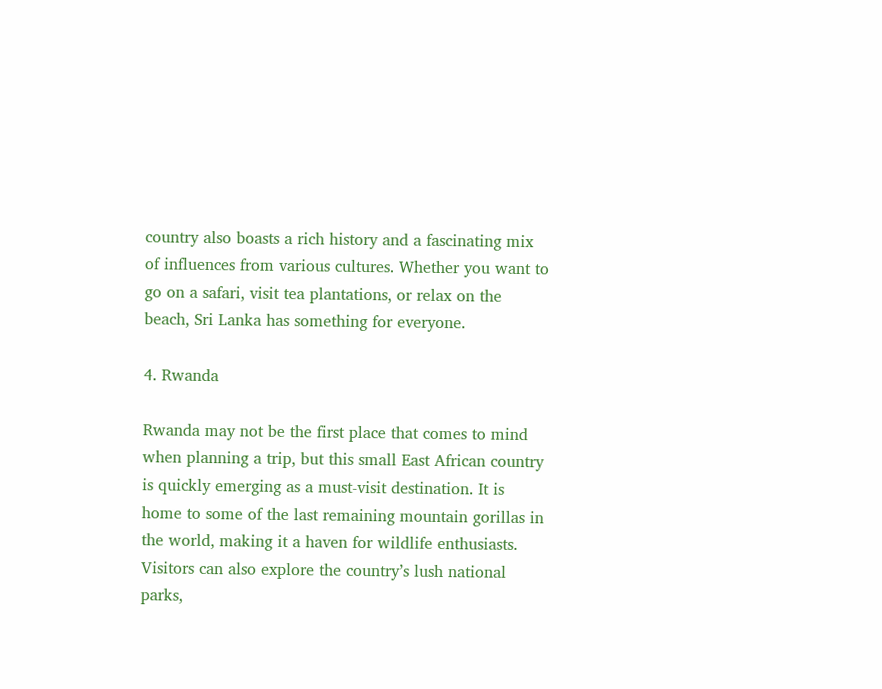country also boasts a rich history and a fascinating mix of influences from various cultures. Whether you want to go on a safari, visit tea plantations, or relax on the beach, Sri Lanka has something for everyone.

4. Rwanda

Rwanda may not be the first place that comes to mind when planning a trip, but this small East African country is quickly emerging as a must-visit destination. It is home to some of the last remaining mountain gorillas in the world, making it a haven for wildlife enthusiasts. Visitors can also explore the country’s lush national parks,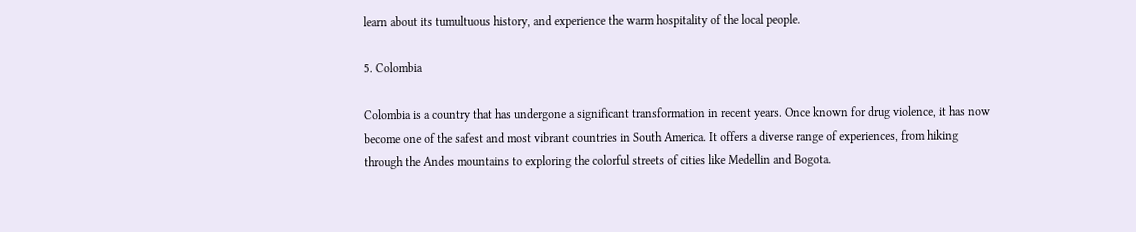learn about its tumultuous history, and experience the warm hospitality of the local people.

5. Colombia

Colombia is a country that has undergone a significant transformation in recent years. Once known for drug violence, it has now become one of the safest and most vibrant countries in South America. It offers a diverse range of experiences, from hiking through the Andes mountains to exploring the colorful streets of cities like Medellin and Bogota.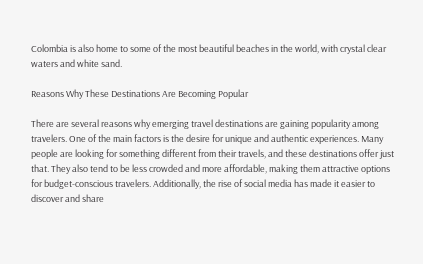Colombia is also home to some of the most beautiful beaches in the world, with crystal clear waters and white sand.

Reasons Why These Destinations Are Becoming Popular

There are several reasons why emerging travel destinations are gaining popularity among travelers. One of the main factors is the desire for unique and authentic experiences. Many people are looking for something different from their travels, and these destinations offer just that. They also tend to be less crowded and more affordable, making them attractive options for budget-conscious travelers. Additionally, the rise of social media has made it easier to discover and share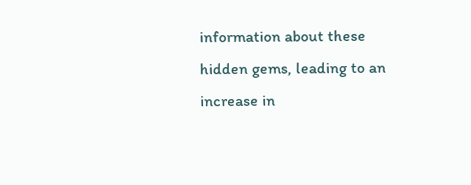information about these hidden gems, leading to an increase in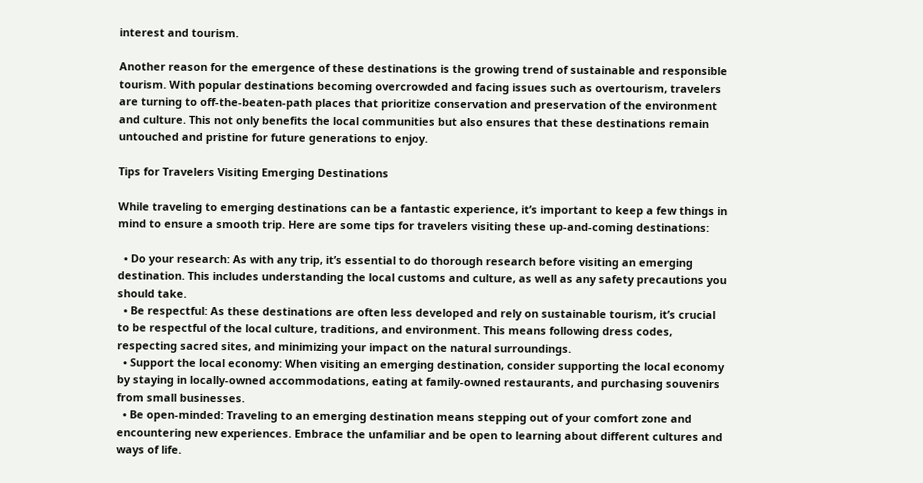interest and tourism.

Another reason for the emergence of these destinations is the growing trend of sustainable and responsible tourism. With popular destinations becoming overcrowded and facing issues such as overtourism, travelers are turning to off-the-beaten-path places that prioritize conservation and preservation of the environment and culture. This not only benefits the local communities but also ensures that these destinations remain untouched and pristine for future generations to enjoy.

Tips for Travelers Visiting Emerging Destinations

While traveling to emerging destinations can be a fantastic experience, it’s important to keep a few things in mind to ensure a smooth trip. Here are some tips for travelers visiting these up-and-coming destinations:

  • Do your research: As with any trip, it’s essential to do thorough research before visiting an emerging destination. This includes understanding the local customs and culture, as well as any safety precautions you should take.
  • Be respectful: As these destinations are often less developed and rely on sustainable tourism, it’s crucial to be respectful of the local culture, traditions, and environment. This means following dress codes, respecting sacred sites, and minimizing your impact on the natural surroundings.
  • Support the local economy: When visiting an emerging destination, consider supporting the local economy by staying in locally-owned accommodations, eating at family-owned restaurants, and purchasing souvenirs from small businesses.
  • Be open-minded: Traveling to an emerging destination means stepping out of your comfort zone and encountering new experiences. Embrace the unfamiliar and be open to learning about different cultures and ways of life.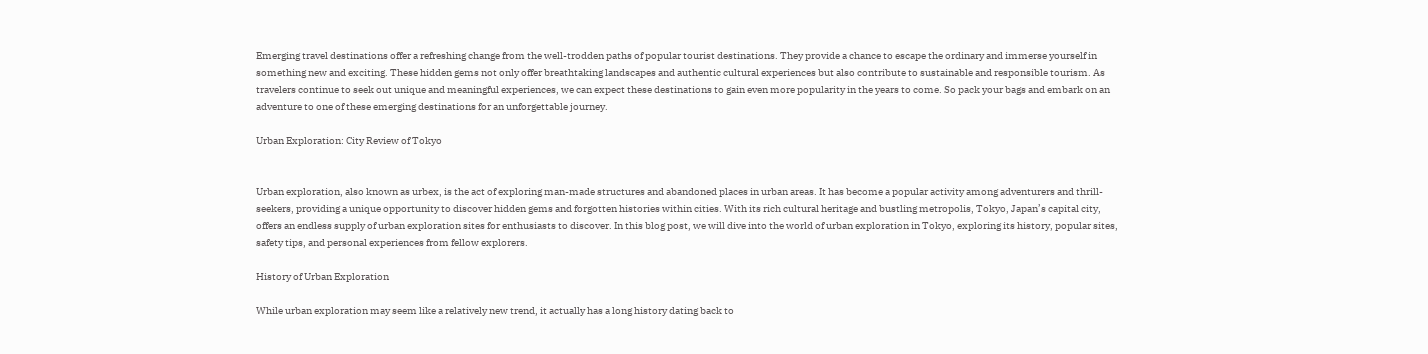Emerging travel destinations offer a refreshing change from the well-trodden paths of popular tourist destinations. They provide a chance to escape the ordinary and immerse yourself in something new and exciting. These hidden gems not only offer breathtaking landscapes and authentic cultural experiences but also contribute to sustainable and responsible tourism. As travelers continue to seek out unique and meaningful experiences, we can expect these destinations to gain even more popularity in the years to come. So pack your bags and embark on an adventure to one of these emerging destinations for an unforgettable journey.

Urban Exploration: City Review of Tokyo


Urban exploration, also known as urbex, is the act of exploring man-made structures and abandoned places in urban areas. It has become a popular activity among adventurers and thrill-seekers, providing a unique opportunity to discover hidden gems and forgotten histories within cities. With its rich cultural heritage and bustling metropolis, Tokyo, Japan’s capital city, offers an endless supply of urban exploration sites for enthusiasts to discover. In this blog post, we will dive into the world of urban exploration in Tokyo, exploring its history, popular sites, safety tips, and personal experiences from fellow explorers.

History of Urban Exploration

While urban exploration may seem like a relatively new trend, it actually has a long history dating back to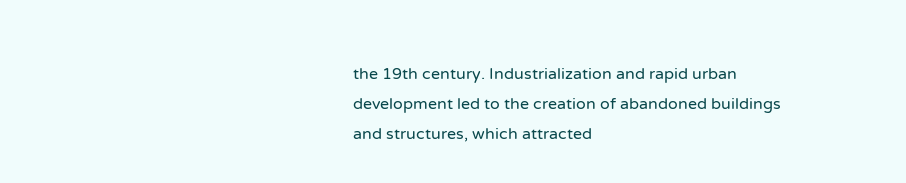the 19th century. Industrialization and rapid urban development led to the creation of abandoned buildings and structures, which attracted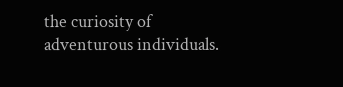the curiosity of adventurous individuals.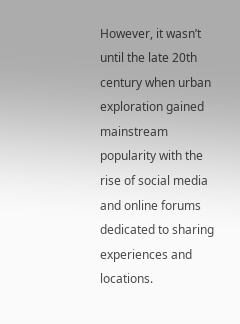However, it wasn’t until the late 20th century when urban exploration gained mainstream popularity with the rise of social media and online forums dedicated to sharing experiences and locations.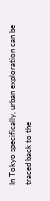In Tokyo specifically, urban exploration can be traced back to the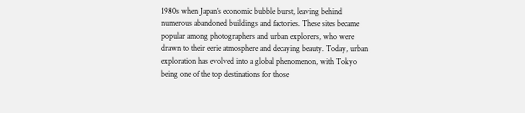1980s when Japan’s economic bubble burst, leaving behind numerous abandoned buildings and factories. These sites became popular among photographers and urban explorers, who were drawn to their eerie atmosphere and decaying beauty. Today, urban exploration has evolved into a global phenomenon, with Tokyo being one of the top destinations for those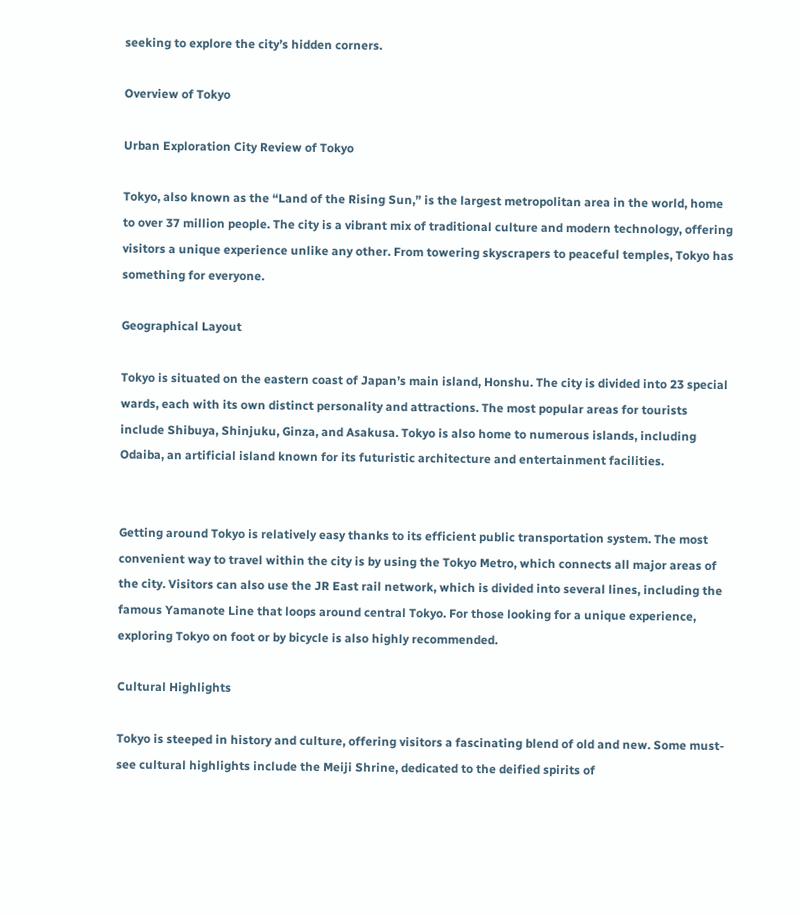seeking to explore the city’s hidden corners.

Overview of Tokyo

Urban Exploration City Review of Tokyo

Tokyo, also known as the “Land of the Rising Sun,” is the largest metropolitan area in the world, home to over 37 million people. The city is a vibrant mix of traditional culture and modern technology, offering visitors a unique experience unlike any other. From towering skyscrapers to peaceful temples, Tokyo has something for everyone.

Geographical Layout

Tokyo is situated on the eastern coast of Japan’s main island, Honshu. The city is divided into 23 special wards, each with its own distinct personality and attractions. The most popular areas for tourists include Shibuya, Shinjuku, Ginza, and Asakusa. Tokyo is also home to numerous islands, including Odaiba, an artificial island known for its futuristic architecture and entertainment facilities.


Getting around Tokyo is relatively easy thanks to its efficient public transportation system. The most convenient way to travel within the city is by using the Tokyo Metro, which connects all major areas of the city. Visitors can also use the JR East rail network, which is divided into several lines, including the famous Yamanote Line that loops around central Tokyo. For those looking for a unique experience, exploring Tokyo on foot or by bicycle is also highly recommended.

Cultural Highlights

Tokyo is steeped in history and culture, offering visitors a fascinating blend of old and new. Some must-see cultural highlights include the Meiji Shrine, dedicated to the deified spirits of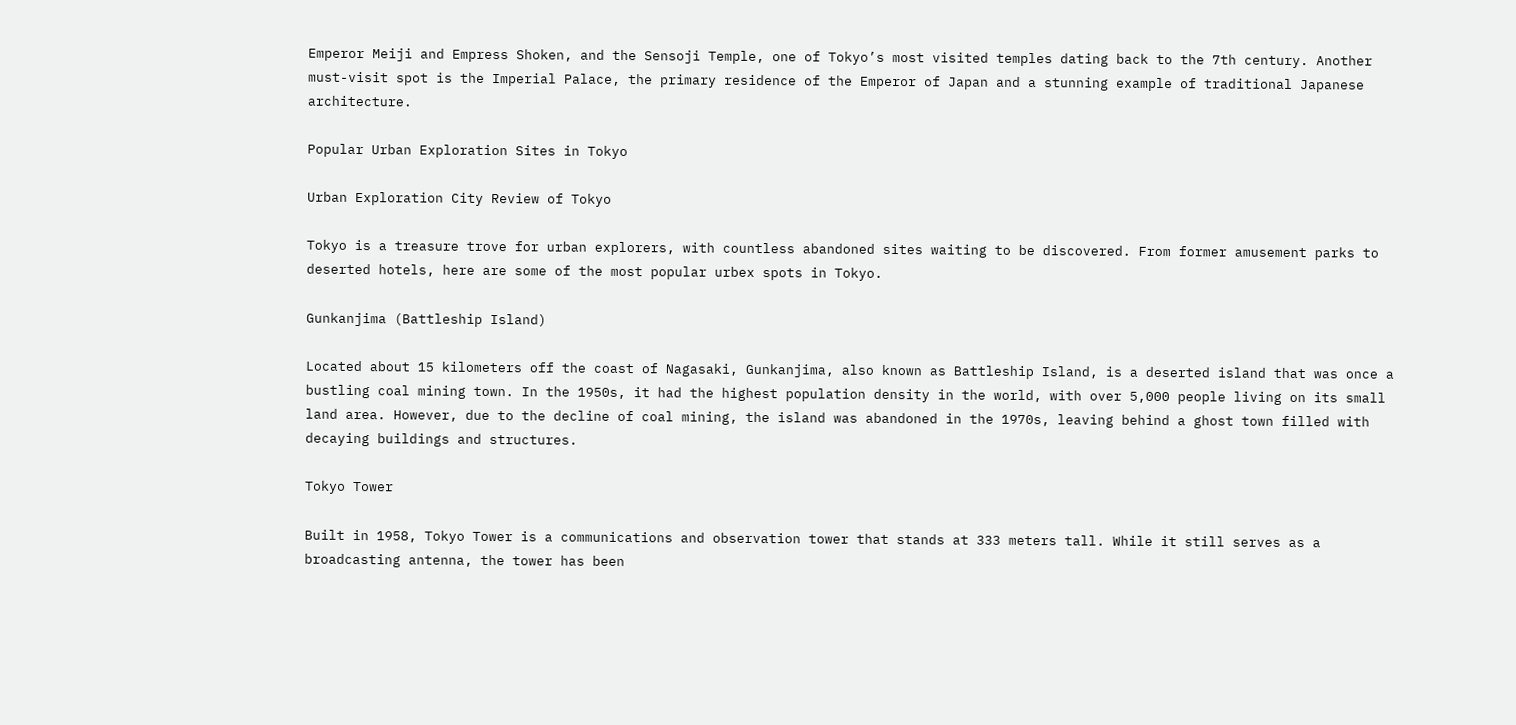Emperor Meiji and Empress Shoken, and the Sensoji Temple, one of Tokyo’s most visited temples dating back to the 7th century. Another must-visit spot is the Imperial Palace, the primary residence of the Emperor of Japan and a stunning example of traditional Japanese architecture.

Popular Urban Exploration Sites in Tokyo

Urban Exploration City Review of Tokyo

Tokyo is a treasure trove for urban explorers, with countless abandoned sites waiting to be discovered. From former amusement parks to deserted hotels, here are some of the most popular urbex spots in Tokyo.

Gunkanjima (Battleship Island)

Located about 15 kilometers off the coast of Nagasaki, Gunkanjima, also known as Battleship Island, is a deserted island that was once a bustling coal mining town. In the 1950s, it had the highest population density in the world, with over 5,000 people living on its small land area. However, due to the decline of coal mining, the island was abandoned in the 1970s, leaving behind a ghost town filled with decaying buildings and structures.

Tokyo Tower

Built in 1958, Tokyo Tower is a communications and observation tower that stands at 333 meters tall. While it still serves as a broadcasting antenna, the tower has been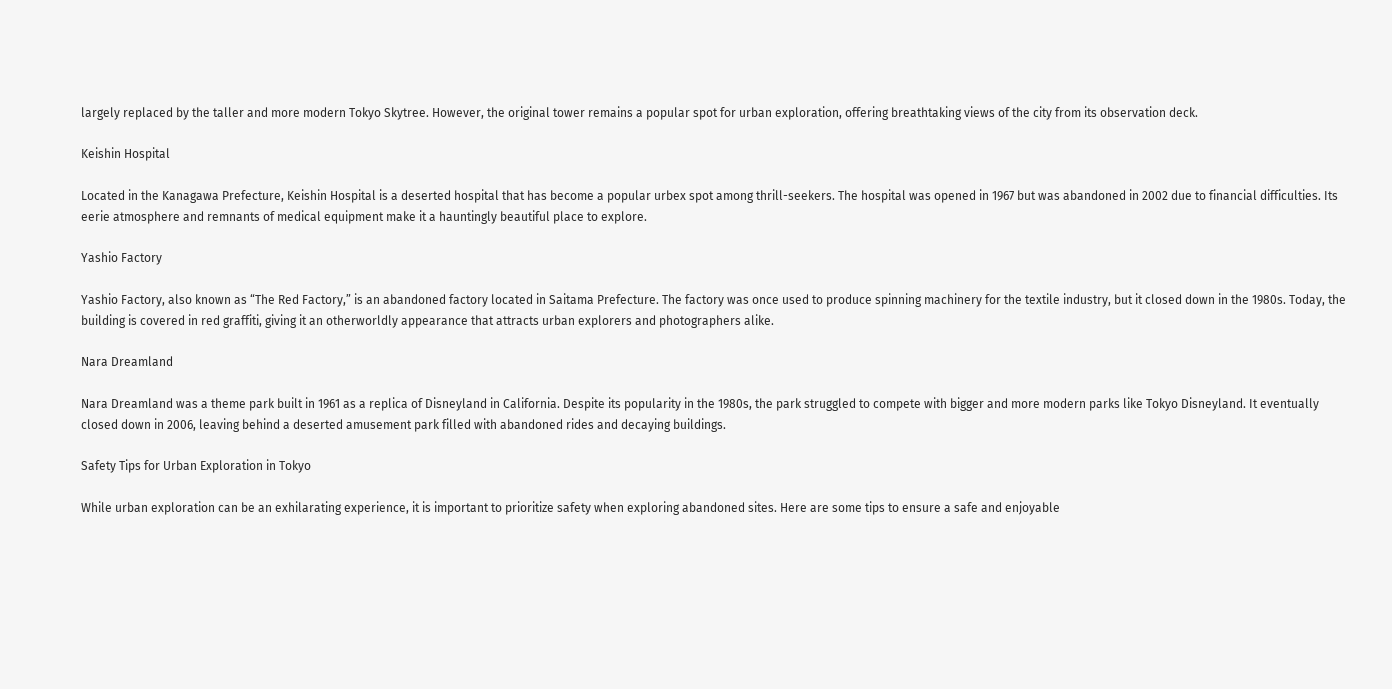largely replaced by the taller and more modern Tokyo Skytree. However, the original tower remains a popular spot for urban exploration, offering breathtaking views of the city from its observation deck.

Keishin Hospital

Located in the Kanagawa Prefecture, Keishin Hospital is a deserted hospital that has become a popular urbex spot among thrill-seekers. The hospital was opened in 1967 but was abandoned in 2002 due to financial difficulties. Its eerie atmosphere and remnants of medical equipment make it a hauntingly beautiful place to explore.

Yashio Factory

Yashio Factory, also known as “The Red Factory,” is an abandoned factory located in Saitama Prefecture. The factory was once used to produce spinning machinery for the textile industry, but it closed down in the 1980s. Today, the building is covered in red graffiti, giving it an otherworldly appearance that attracts urban explorers and photographers alike.

Nara Dreamland

Nara Dreamland was a theme park built in 1961 as a replica of Disneyland in California. Despite its popularity in the 1980s, the park struggled to compete with bigger and more modern parks like Tokyo Disneyland. It eventually closed down in 2006, leaving behind a deserted amusement park filled with abandoned rides and decaying buildings.

Safety Tips for Urban Exploration in Tokyo

While urban exploration can be an exhilarating experience, it is important to prioritize safety when exploring abandoned sites. Here are some tips to ensure a safe and enjoyable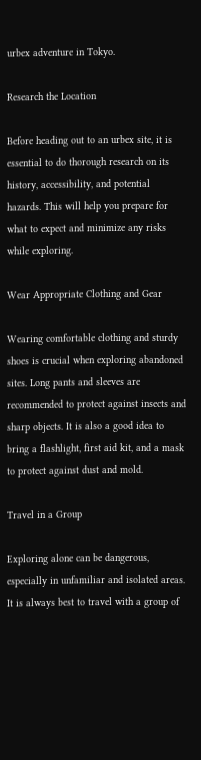urbex adventure in Tokyo.

Research the Location

Before heading out to an urbex site, it is essential to do thorough research on its history, accessibility, and potential hazards. This will help you prepare for what to expect and minimize any risks while exploring.

Wear Appropriate Clothing and Gear

Wearing comfortable clothing and sturdy shoes is crucial when exploring abandoned sites. Long pants and sleeves are recommended to protect against insects and sharp objects. It is also a good idea to bring a flashlight, first aid kit, and a mask to protect against dust and mold.

Travel in a Group

Exploring alone can be dangerous, especially in unfamiliar and isolated areas. It is always best to travel with a group of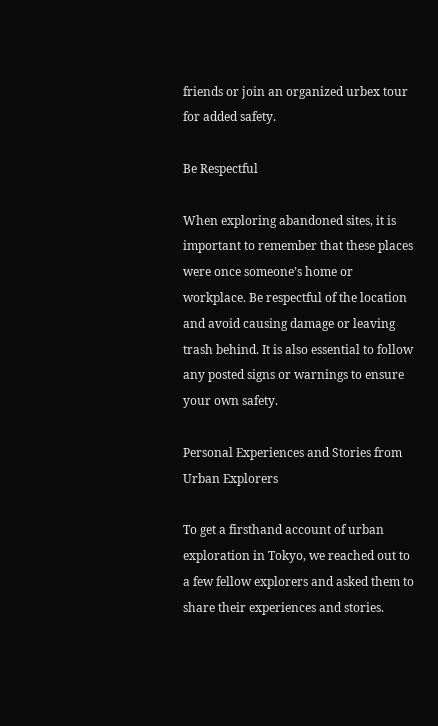friends or join an organized urbex tour for added safety.

Be Respectful

When exploring abandoned sites, it is important to remember that these places were once someone’s home or workplace. Be respectful of the location and avoid causing damage or leaving trash behind. It is also essential to follow any posted signs or warnings to ensure your own safety.

Personal Experiences and Stories from Urban Explorers

To get a firsthand account of urban exploration in Tokyo, we reached out to a few fellow explorers and asked them to share their experiences and stories.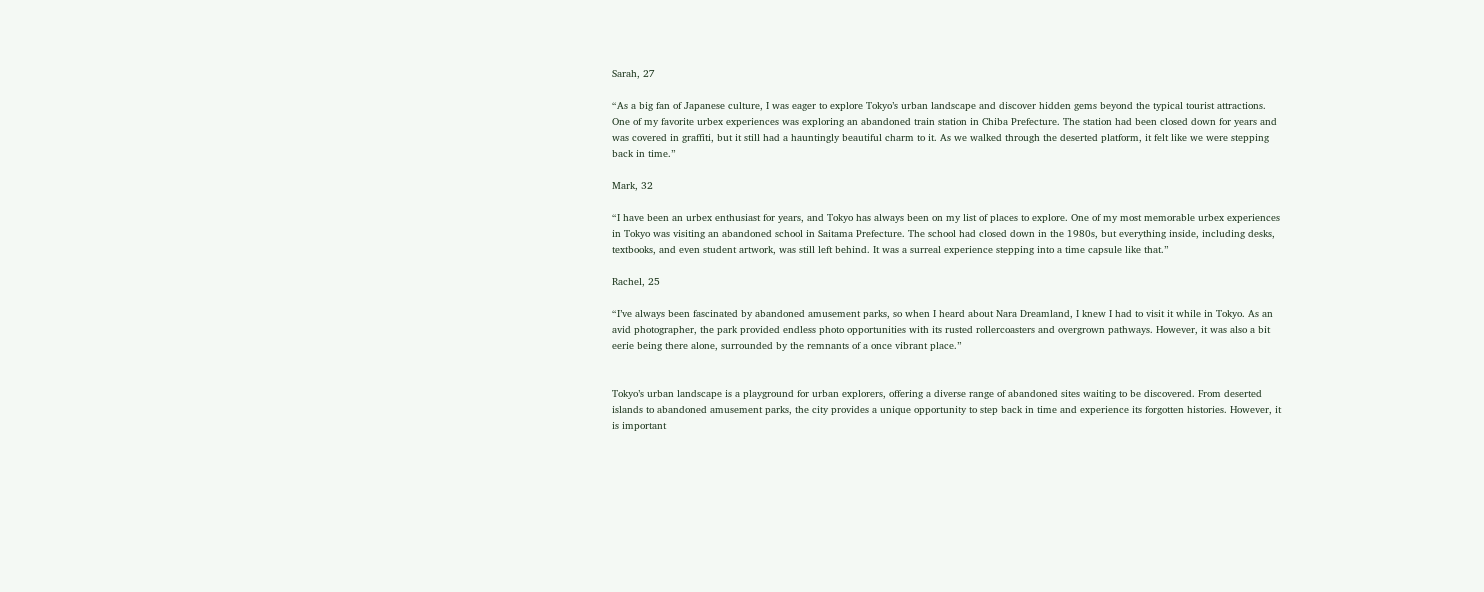Sarah, 27

“As a big fan of Japanese culture, I was eager to explore Tokyo’s urban landscape and discover hidden gems beyond the typical tourist attractions. One of my favorite urbex experiences was exploring an abandoned train station in Chiba Prefecture. The station had been closed down for years and was covered in graffiti, but it still had a hauntingly beautiful charm to it. As we walked through the deserted platform, it felt like we were stepping back in time.”

Mark, 32

“I have been an urbex enthusiast for years, and Tokyo has always been on my list of places to explore. One of my most memorable urbex experiences in Tokyo was visiting an abandoned school in Saitama Prefecture. The school had closed down in the 1980s, but everything inside, including desks, textbooks, and even student artwork, was still left behind. It was a surreal experience stepping into a time capsule like that.”

Rachel, 25

“I’ve always been fascinated by abandoned amusement parks, so when I heard about Nara Dreamland, I knew I had to visit it while in Tokyo. As an avid photographer, the park provided endless photo opportunities with its rusted rollercoasters and overgrown pathways. However, it was also a bit eerie being there alone, surrounded by the remnants of a once vibrant place.”


Tokyo’s urban landscape is a playground for urban explorers, offering a diverse range of abandoned sites waiting to be discovered. From deserted islands to abandoned amusement parks, the city provides a unique opportunity to step back in time and experience its forgotten histories. However, it is important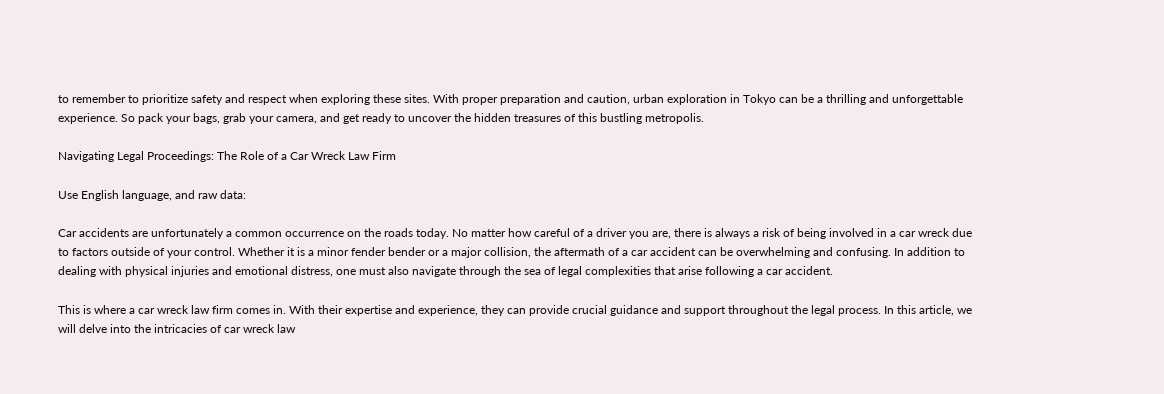to remember to prioritize safety and respect when exploring these sites. With proper preparation and caution, urban exploration in Tokyo can be a thrilling and unforgettable experience. So pack your bags, grab your camera, and get ready to uncover the hidden treasures of this bustling metropolis.

Navigating Legal Proceedings: The Role of a Car Wreck Law Firm

Use English language, and raw data:

Car accidents are unfortunately a common occurrence on the roads today. No matter how careful of a driver you are, there is always a risk of being involved in a car wreck due to factors outside of your control. Whether it is a minor fender bender or a major collision, the aftermath of a car accident can be overwhelming and confusing. In addition to dealing with physical injuries and emotional distress, one must also navigate through the sea of legal complexities that arise following a car accident.

This is where a car wreck law firm comes in. With their expertise and experience, they can provide crucial guidance and support throughout the legal process. In this article, we will delve into the intricacies of car wreck law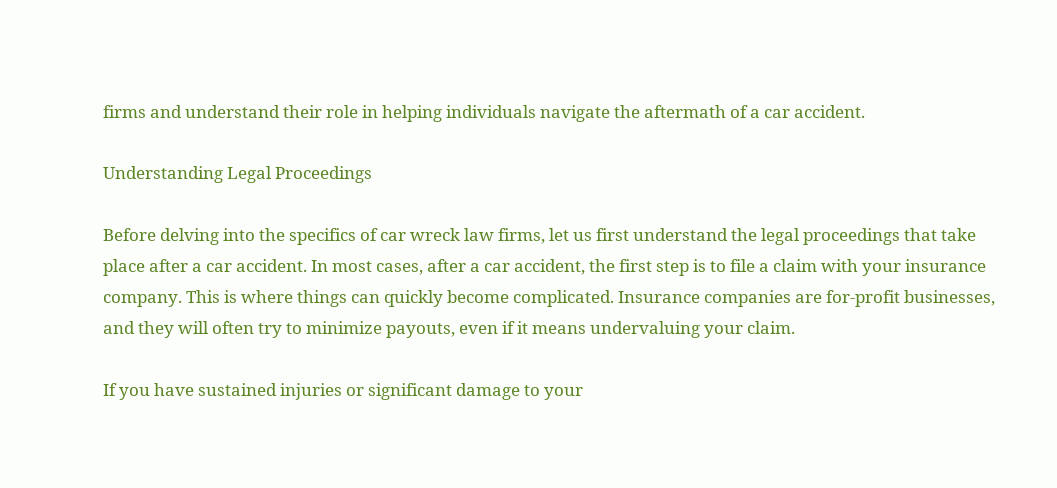firms and understand their role in helping individuals navigate the aftermath of a car accident.

Understanding Legal Proceedings

Before delving into the specifics of car wreck law firms, let us first understand the legal proceedings that take place after a car accident. In most cases, after a car accident, the first step is to file a claim with your insurance company. This is where things can quickly become complicated. Insurance companies are for-profit businesses, and they will often try to minimize payouts, even if it means undervaluing your claim.

If you have sustained injuries or significant damage to your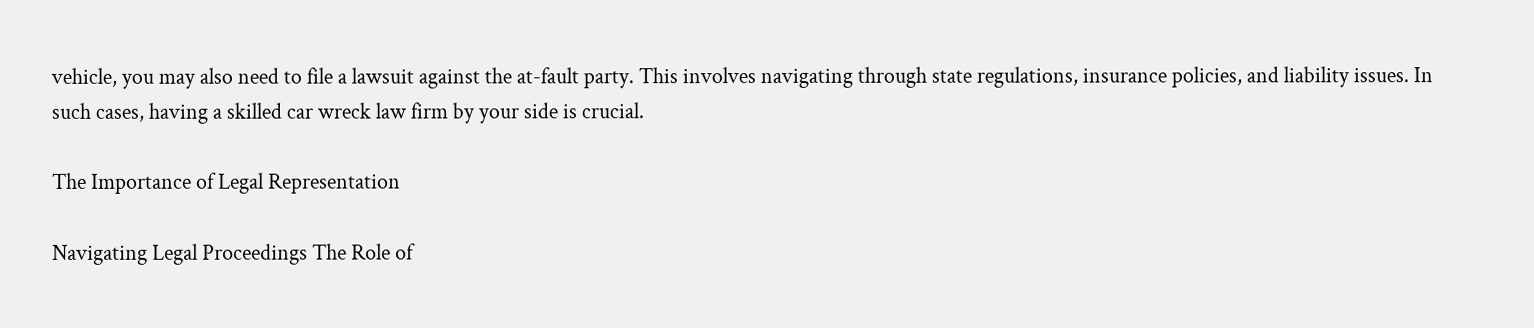vehicle, you may also need to file a lawsuit against the at-fault party. This involves navigating through state regulations, insurance policies, and liability issues. In such cases, having a skilled car wreck law firm by your side is crucial.

The Importance of Legal Representation

Navigating Legal Proceedings The Role of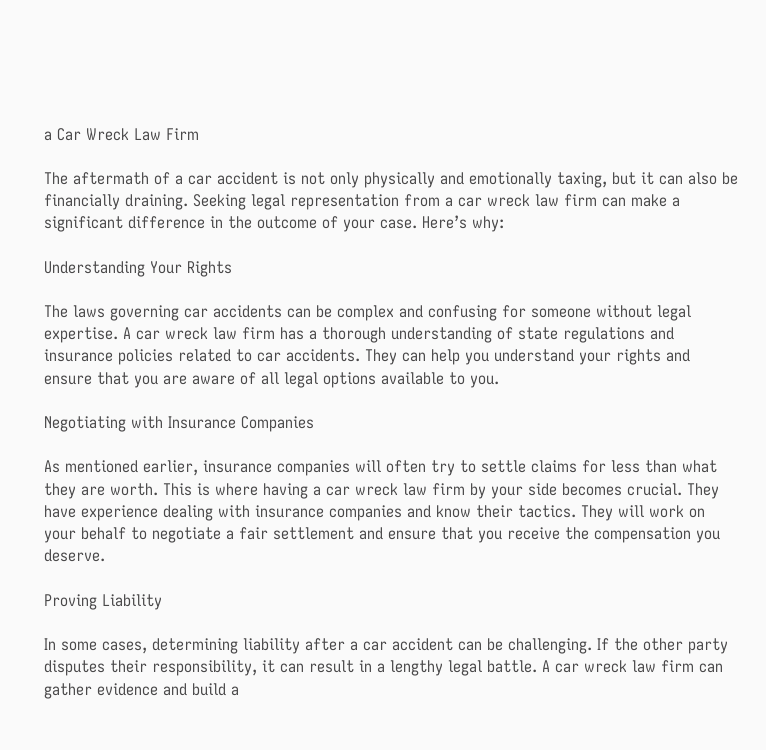a Car Wreck Law Firm

The aftermath of a car accident is not only physically and emotionally taxing, but it can also be financially draining. Seeking legal representation from a car wreck law firm can make a significant difference in the outcome of your case. Here’s why:

Understanding Your Rights

The laws governing car accidents can be complex and confusing for someone without legal expertise. A car wreck law firm has a thorough understanding of state regulations and insurance policies related to car accidents. They can help you understand your rights and ensure that you are aware of all legal options available to you.

Negotiating with Insurance Companies

As mentioned earlier, insurance companies will often try to settle claims for less than what they are worth. This is where having a car wreck law firm by your side becomes crucial. They have experience dealing with insurance companies and know their tactics. They will work on your behalf to negotiate a fair settlement and ensure that you receive the compensation you deserve.

Proving Liability

In some cases, determining liability after a car accident can be challenging. If the other party disputes their responsibility, it can result in a lengthy legal battle. A car wreck law firm can gather evidence and build a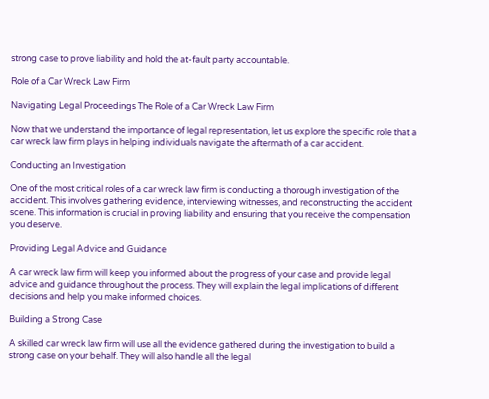strong case to prove liability and hold the at-fault party accountable.

Role of a Car Wreck Law Firm

Navigating Legal Proceedings The Role of a Car Wreck Law Firm

Now that we understand the importance of legal representation, let us explore the specific role that a car wreck law firm plays in helping individuals navigate the aftermath of a car accident.

Conducting an Investigation

One of the most critical roles of a car wreck law firm is conducting a thorough investigation of the accident. This involves gathering evidence, interviewing witnesses, and reconstructing the accident scene. This information is crucial in proving liability and ensuring that you receive the compensation you deserve.

Providing Legal Advice and Guidance

A car wreck law firm will keep you informed about the progress of your case and provide legal advice and guidance throughout the process. They will explain the legal implications of different decisions and help you make informed choices.

Building a Strong Case

A skilled car wreck law firm will use all the evidence gathered during the investigation to build a strong case on your behalf. They will also handle all the legal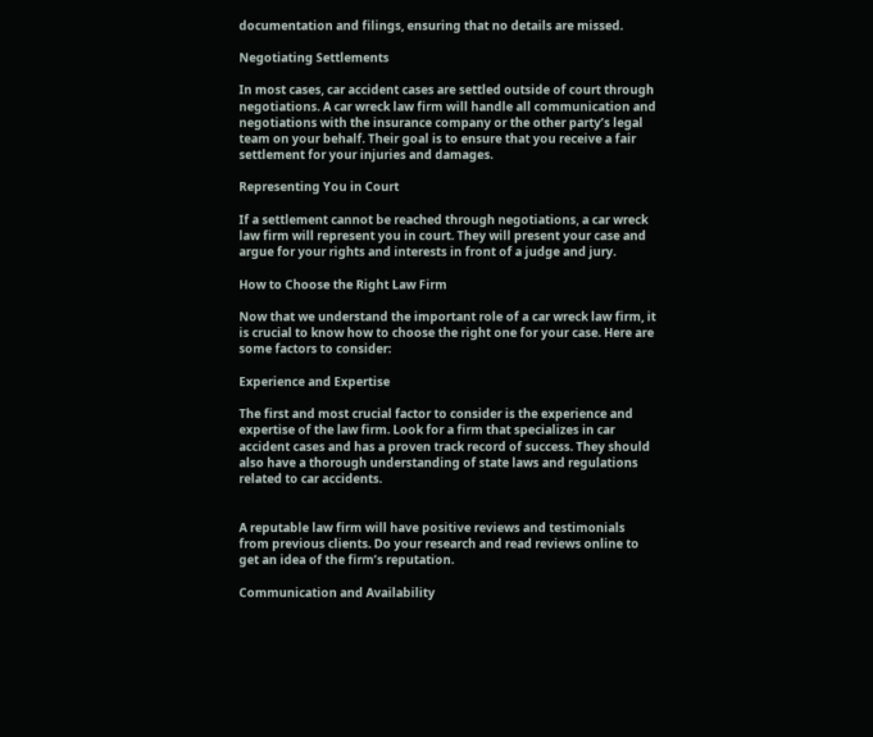documentation and filings, ensuring that no details are missed.

Negotiating Settlements

In most cases, car accident cases are settled outside of court through negotiations. A car wreck law firm will handle all communication and negotiations with the insurance company or the other party’s legal team on your behalf. Their goal is to ensure that you receive a fair settlement for your injuries and damages.

Representing You in Court

If a settlement cannot be reached through negotiations, a car wreck law firm will represent you in court. They will present your case and argue for your rights and interests in front of a judge and jury.

How to Choose the Right Law Firm

Now that we understand the important role of a car wreck law firm, it is crucial to know how to choose the right one for your case. Here are some factors to consider:

Experience and Expertise

The first and most crucial factor to consider is the experience and expertise of the law firm. Look for a firm that specializes in car accident cases and has a proven track record of success. They should also have a thorough understanding of state laws and regulations related to car accidents.


A reputable law firm will have positive reviews and testimonials from previous clients. Do your research and read reviews online to get an idea of the firm’s reputation.

Communication and Availability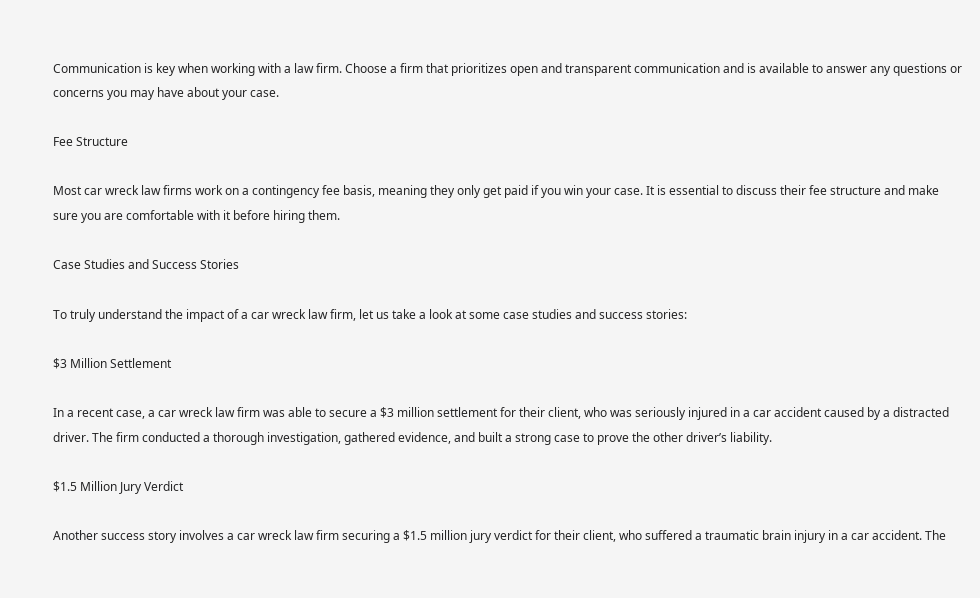Communication is key when working with a law firm. Choose a firm that prioritizes open and transparent communication and is available to answer any questions or concerns you may have about your case.

Fee Structure

Most car wreck law firms work on a contingency fee basis, meaning they only get paid if you win your case. It is essential to discuss their fee structure and make sure you are comfortable with it before hiring them.

Case Studies and Success Stories

To truly understand the impact of a car wreck law firm, let us take a look at some case studies and success stories:

$3 Million Settlement

In a recent case, a car wreck law firm was able to secure a $3 million settlement for their client, who was seriously injured in a car accident caused by a distracted driver. The firm conducted a thorough investigation, gathered evidence, and built a strong case to prove the other driver’s liability.

$1.5 Million Jury Verdict

Another success story involves a car wreck law firm securing a $1.5 million jury verdict for their client, who suffered a traumatic brain injury in a car accident. The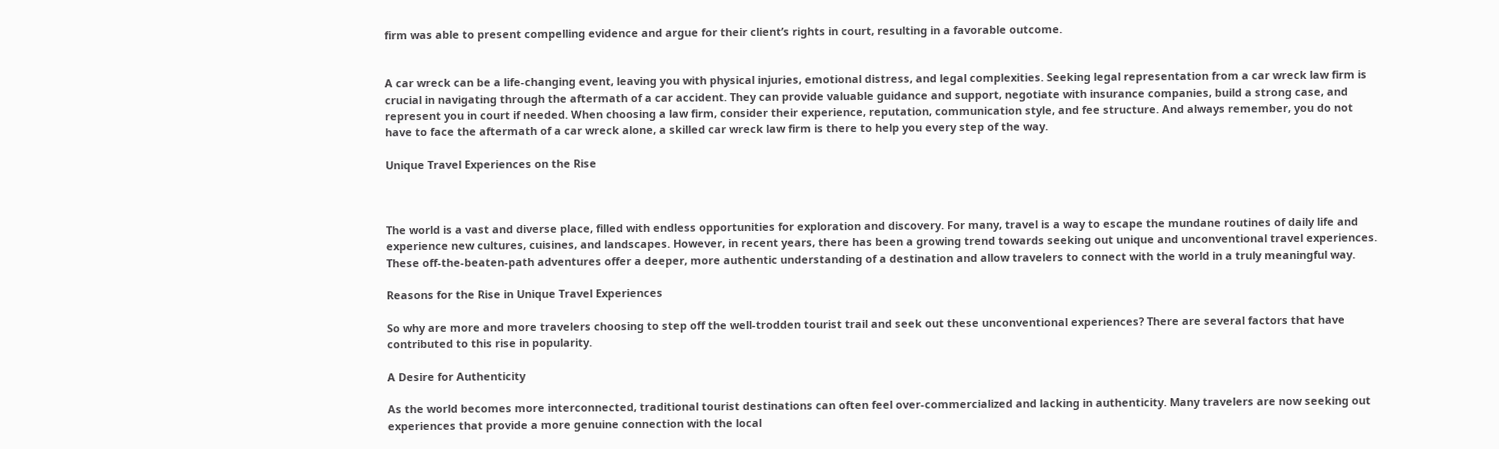firm was able to present compelling evidence and argue for their client’s rights in court, resulting in a favorable outcome.


A car wreck can be a life-changing event, leaving you with physical injuries, emotional distress, and legal complexities. Seeking legal representation from a car wreck law firm is crucial in navigating through the aftermath of a car accident. They can provide valuable guidance and support, negotiate with insurance companies, build a strong case, and represent you in court if needed. When choosing a law firm, consider their experience, reputation, communication style, and fee structure. And always remember, you do not have to face the aftermath of a car wreck alone, a skilled car wreck law firm is there to help you every step of the way.

Unique Travel Experiences on the Rise



The world is a vast and diverse place, filled with endless opportunities for exploration and discovery. For many, travel is a way to escape the mundane routines of daily life and experience new cultures, cuisines, and landscapes. However, in recent years, there has been a growing trend towards seeking out unique and unconventional travel experiences. These off-the-beaten-path adventures offer a deeper, more authentic understanding of a destination and allow travelers to connect with the world in a truly meaningful way.

Reasons for the Rise in Unique Travel Experiences

So why are more and more travelers choosing to step off the well-trodden tourist trail and seek out these unconventional experiences? There are several factors that have contributed to this rise in popularity.

A Desire for Authenticity

As the world becomes more interconnected, traditional tourist destinations can often feel over-commercialized and lacking in authenticity. Many travelers are now seeking out experiences that provide a more genuine connection with the local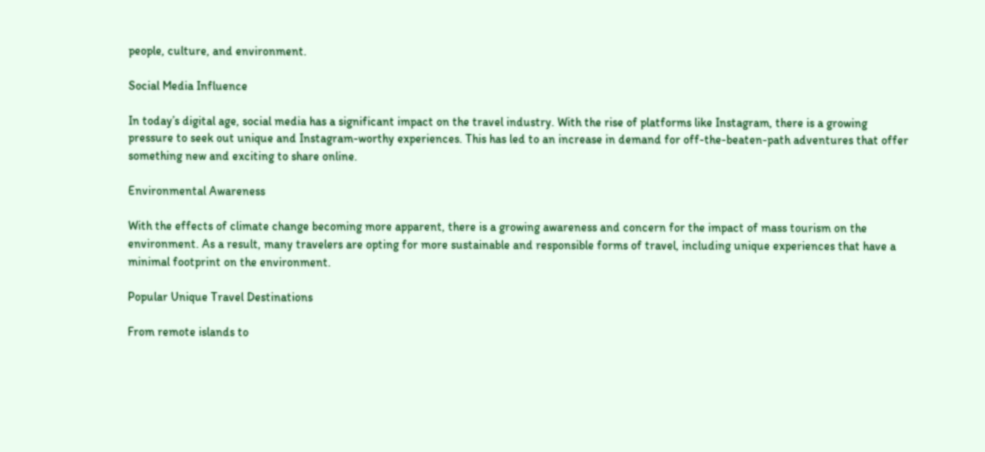people, culture, and environment.

Social Media Influence

In today’s digital age, social media has a significant impact on the travel industry. With the rise of platforms like Instagram, there is a growing pressure to seek out unique and Instagram-worthy experiences. This has led to an increase in demand for off-the-beaten-path adventures that offer something new and exciting to share online.

Environmental Awareness

With the effects of climate change becoming more apparent, there is a growing awareness and concern for the impact of mass tourism on the environment. As a result, many travelers are opting for more sustainable and responsible forms of travel, including unique experiences that have a minimal footprint on the environment.

Popular Unique Travel Destinations

From remote islands to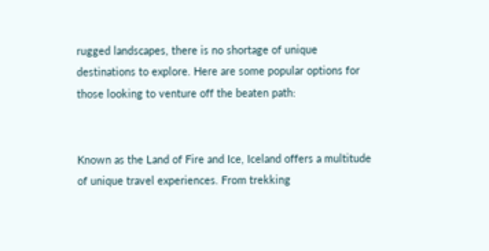rugged landscapes, there is no shortage of unique destinations to explore. Here are some popular options for those looking to venture off the beaten path:


Known as the Land of Fire and Ice, Iceland offers a multitude of unique travel experiences. From trekking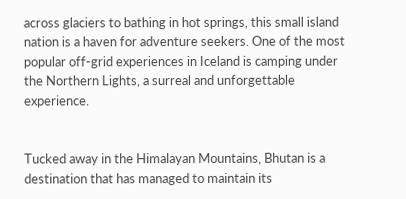across glaciers to bathing in hot springs, this small island nation is a haven for adventure seekers. One of the most popular off-grid experiences in Iceland is camping under the Northern Lights, a surreal and unforgettable experience.


Tucked away in the Himalayan Mountains, Bhutan is a destination that has managed to maintain its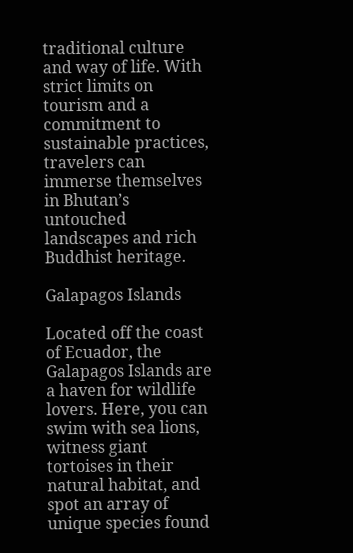traditional culture and way of life. With strict limits on tourism and a commitment to sustainable practices, travelers can immerse themselves in Bhutan’s untouched landscapes and rich Buddhist heritage.

Galapagos Islands

Located off the coast of Ecuador, the Galapagos Islands are a haven for wildlife lovers. Here, you can swim with sea lions, witness giant tortoises in their natural habitat, and spot an array of unique species found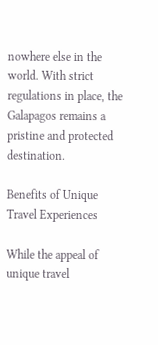nowhere else in the world. With strict regulations in place, the Galapagos remains a pristine and protected destination.

Benefits of Unique Travel Experiences

While the appeal of unique travel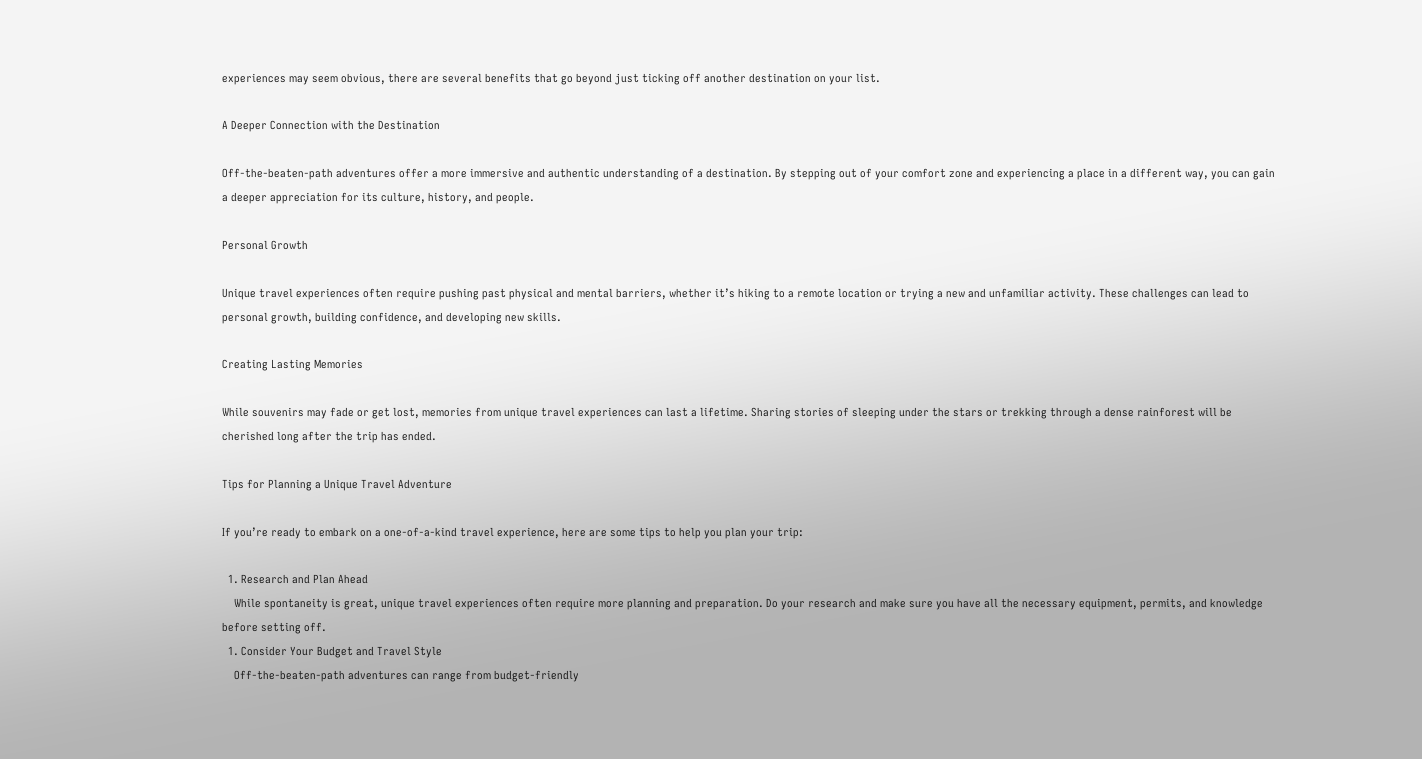experiences may seem obvious, there are several benefits that go beyond just ticking off another destination on your list.

A Deeper Connection with the Destination

Off-the-beaten-path adventures offer a more immersive and authentic understanding of a destination. By stepping out of your comfort zone and experiencing a place in a different way, you can gain a deeper appreciation for its culture, history, and people.

Personal Growth

Unique travel experiences often require pushing past physical and mental barriers, whether it’s hiking to a remote location or trying a new and unfamiliar activity. These challenges can lead to personal growth, building confidence, and developing new skills.

Creating Lasting Memories

While souvenirs may fade or get lost, memories from unique travel experiences can last a lifetime. Sharing stories of sleeping under the stars or trekking through a dense rainforest will be cherished long after the trip has ended.

Tips for Planning a Unique Travel Adventure

If you’re ready to embark on a one-of-a-kind travel experience, here are some tips to help you plan your trip:

  1. Research and Plan Ahead
    While spontaneity is great, unique travel experiences often require more planning and preparation. Do your research and make sure you have all the necessary equipment, permits, and knowledge before setting off.
  1. Consider Your Budget and Travel Style
    Off-the-beaten-path adventures can range from budget-friendly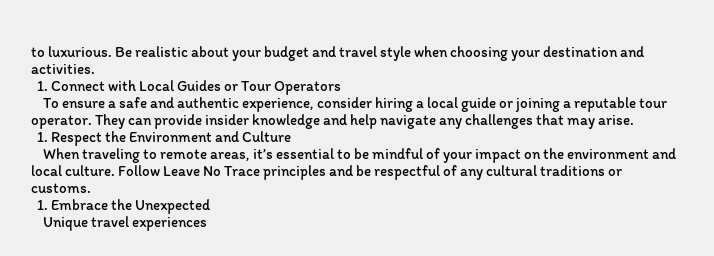to luxurious. Be realistic about your budget and travel style when choosing your destination and activities.
  1. Connect with Local Guides or Tour Operators
    To ensure a safe and authentic experience, consider hiring a local guide or joining a reputable tour operator. They can provide insider knowledge and help navigate any challenges that may arise.
  1. Respect the Environment and Culture
    When traveling to remote areas, it’s essential to be mindful of your impact on the environment and local culture. Follow Leave No Trace principles and be respectful of any cultural traditions or customs.
  1. Embrace the Unexpected
    Unique travel experiences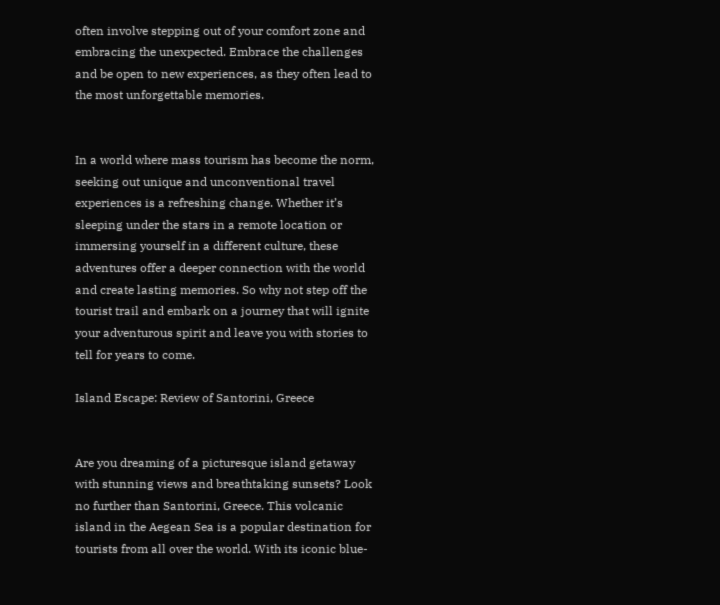often involve stepping out of your comfort zone and embracing the unexpected. Embrace the challenges and be open to new experiences, as they often lead to the most unforgettable memories.


In a world where mass tourism has become the norm, seeking out unique and unconventional travel experiences is a refreshing change. Whether it’s sleeping under the stars in a remote location or immersing yourself in a different culture, these adventures offer a deeper connection with the world and create lasting memories. So why not step off the tourist trail and embark on a journey that will ignite your adventurous spirit and leave you with stories to tell for years to come.

Island Escape: Review of Santorini, Greece


Are you dreaming of a picturesque island getaway with stunning views and breathtaking sunsets? Look no further than Santorini, Greece. This volcanic island in the Aegean Sea is a popular destination for tourists from all over the world. With its iconic blue-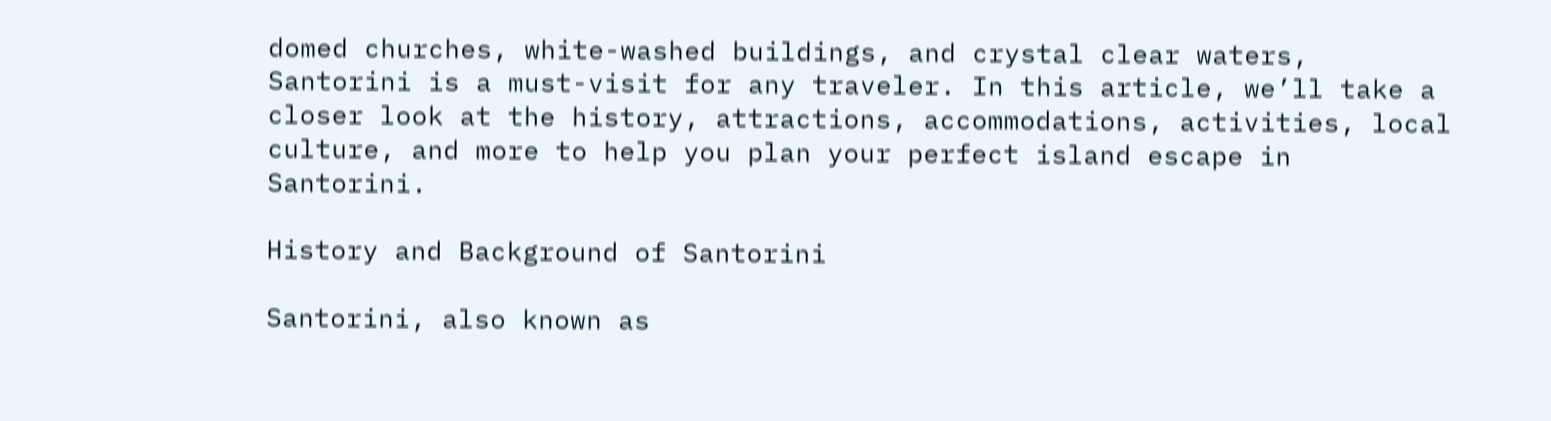domed churches, white-washed buildings, and crystal clear waters, Santorini is a must-visit for any traveler. In this article, we’ll take a closer look at the history, attractions, accommodations, activities, local culture, and more to help you plan your perfect island escape in Santorini.

History and Background of Santorini

Santorini, also known as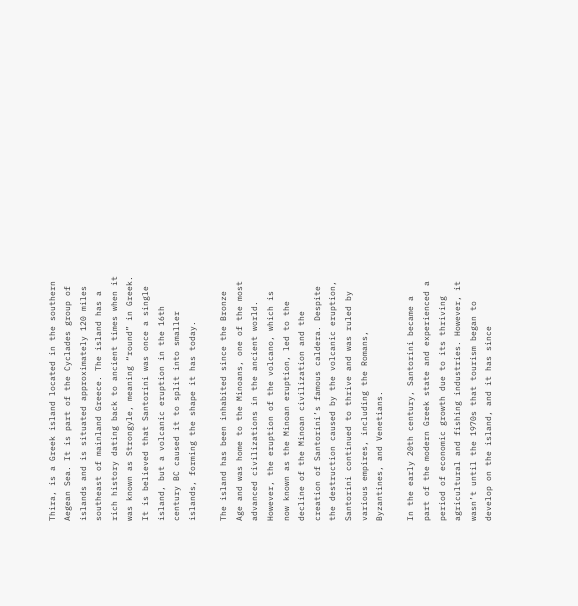Thira, is a Greek island located in the southern Aegean Sea. It is part of the Cyclades group of islands and is situated approximately 120 miles southeast of mainland Greece. The island has a rich history dating back to ancient times when it was known as Strongyle, meaning “round” in Greek. It is believed that Santorini was once a single island, but a volcanic eruption in the 16th century BC caused it to split into smaller islands, forming the shape it has today.

The island has been inhabited since the Bronze Age and was home to the Minoans, one of the most advanced civilizations in the ancient world. However, the eruption of the volcano, which is now known as the Minoan eruption, led to the decline of the Minoan civilization and the creation of Santorini’s famous caldera. Despite the destruction caused by the volcanic eruption, Santorini continued to thrive and was ruled by various empires, including the Romans, Byzantines, and Venetians.

In the early 20th century, Santorini became a part of the modern Greek state and experienced a period of economic growth due to its thriving agricultural and fishing industries. However, it wasn’t until the 1970s that tourism began to develop on the island, and it has since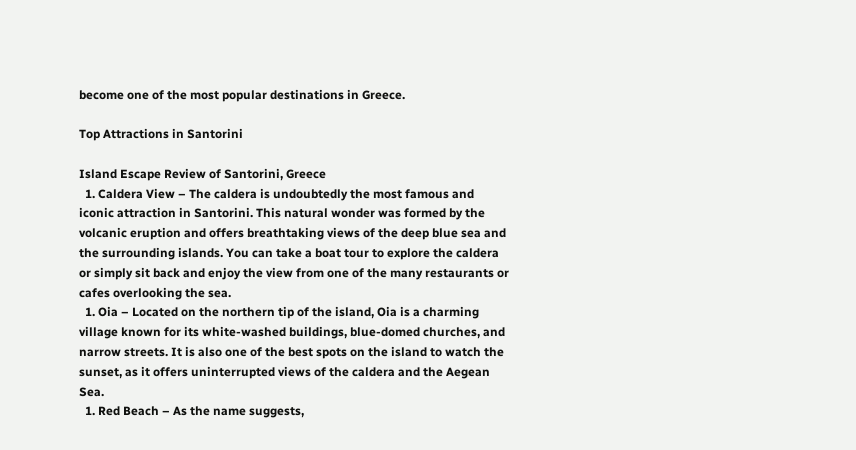become one of the most popular destinations in Greece.

Top Attractions in Santorini

Island Escape Review of Santorini, Greece
  1. Caldera View – The caldera is undoubtedly the most famous and iconic attraction in Santorini. This natural wonder was formed by the volcanic eruption and offers breathtaking views of the deep blue sea and the surrounding islands. You can take a boat tour to explore the caldera or simply sit back and enjoy the view from one of the many restaurants or cafes overlooking the sea.
  1. Oia – Located on the northern tip of the island, Oia is a charming village known for its white-washed buildings, blue-domed churches, and narrow streets. It is also one of the best spots on the island to watch the sunset, as it offers uninterrupted views of the caldera and the Aegean Sea.
  1. Red Beach – As the name suggests,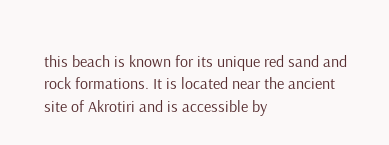this beach is known for its unique red sand and rock formations. It is located near the ancient site of Akrotiri and is accessible by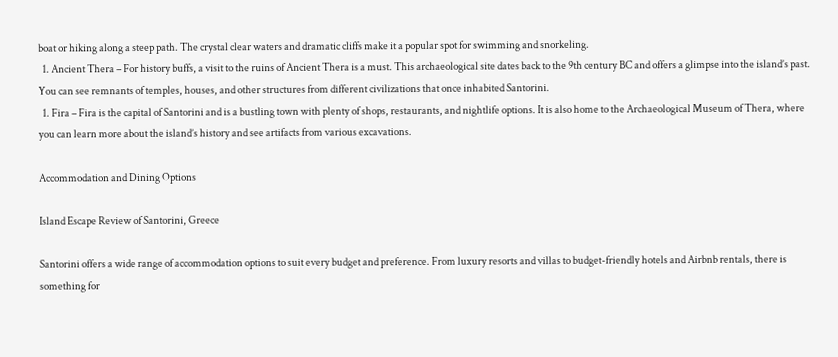boat or hiking along a steep path. The crystal clear waters and dramatic cliffs make it a popular spot for swimming and snorkeling.
  1. Ancient Thera – For history buffs, a visit to the ruins of Ancient Thera is a must. This archaeological site dates back to the 9th century BC and offers a glimpse into the island’s past. You can see remnants of temples, houses, and other structures from different civilizations that once inhabited Santorini.
  1. Fira – Fira is the capital of Santorini and is a bustling town with plenty of shops, restaurants, and nightlife options. It is also home to the Archaeological Museum of Thera, where you can learn more about the island’s history and see artifacts from various excavations.

Accommodation and Dining Options

Island Escape Review of Santorini, Greece

Santorini offers a wide range of accommodation options to suit every budget and preference. From luxury resorts and villas to budget-friendly hotels and Airbnb rentals, there is something for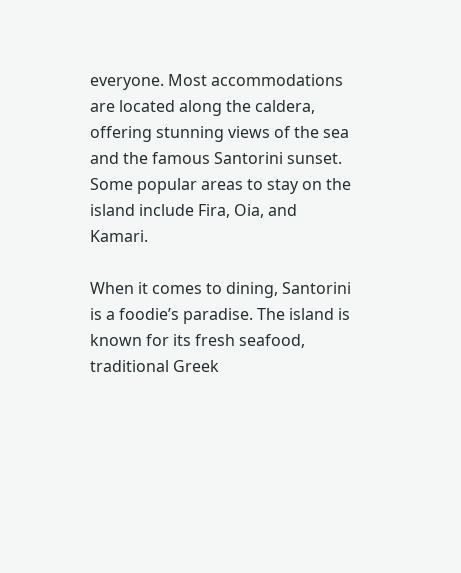everyone. Most accommodations are located along the caldera, offering stunning views of the sea and the famous Santorini sunset. Some popular areas to stay on the island include Fira, Oia, and Kamari.

When it comes to dining, Santorini is a foodie’s paradise. The island is known for its fresh seafood, traditional Greek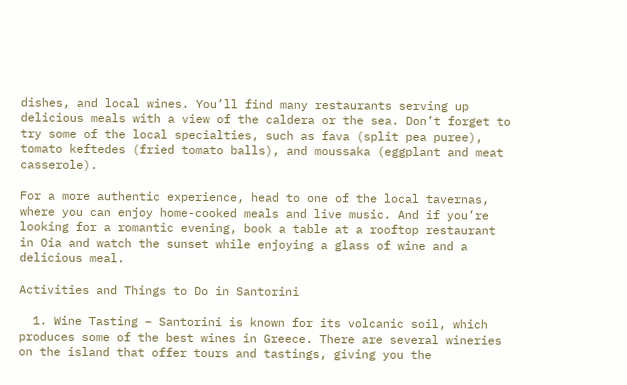dishes, and local wines. You’ll find many restaurants serving up delicious meals with a view of the caldera or the sea. Don’t forget to try some of the local specialties, such as fava (split pea puree), tomato keftedes (fried tomato balls), and moussaka (eggplant and meat casserole).

For a more authentic experience, head to one of the local tavernas, where you can enjoy home-cooked meals and live music. And if you’re looking for a romantic evening, book a table at a rooftop restaurant in Oia and watch the sunset while enjoying a glass of wine and a delicious meal.

Activities and Things to Do in Santorini

  1. Wine Tasting – Santorini is known for its volcanic soil, which produces some of the best wines in Greece. There are several wineries on the island that offer tours and tastings, giving you the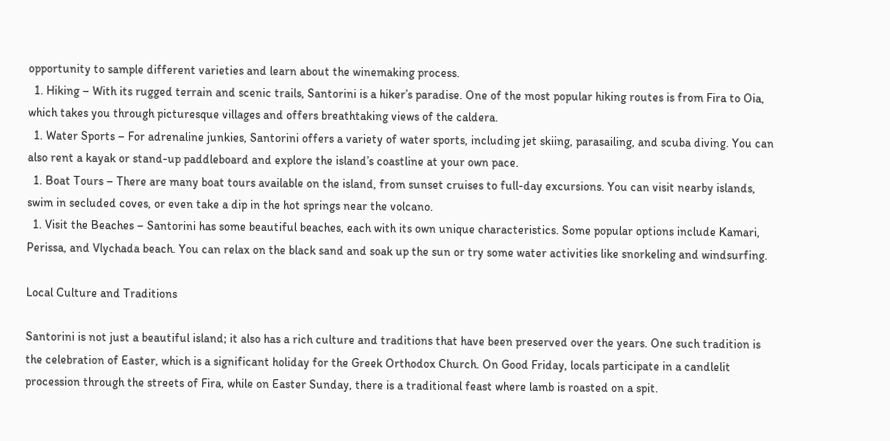opportunity to sample different varieties and learn about the winemaking process.
  1. Hiking – With its rugged terrain and scenic trails, Santorini is a hiker’s paradise. One of the most popular hiking routes is from Fira to Oia, which takes you through picturesque villages and offers breathtaking views of the caldera.
  1. Water Sports – For adrenaline junkies, Santorini offers a variety of water sports, including jet skiing, parasailing, and scuba diving. You can also rent a kayak or stand-up paddleboard and explore the island’s coastline at your own pace.
  1. Boat Tours – There are many boat tours available on the island, from sunset cruises to full-day excursions. You can visit nearby islands, swim in secluded coves, or even take a dip in the hot springs near the volcano.
  1. Visit the Beaches – Santorini has some beautiful beaches, each with its own unique characteristics. Some popular options include Kamari, Perissa, and Vlychada beach. You can relax on the black sand and soak up the sun or try some water activities like snorkeling and windsurfing.

Local Culture and Traditions

Santorini is not just a beautiful island; it also has a rich culture and traditions that have been preserved over the years. One such tradition is the celebration of Easter, which is a significant holiday for the Greek Orthodox Church. On Good Friday, locals participate in a candlelit procession through the streets of Fira, while on Easter Sunday, there is a traditional feast where lamb is roasted on a spit.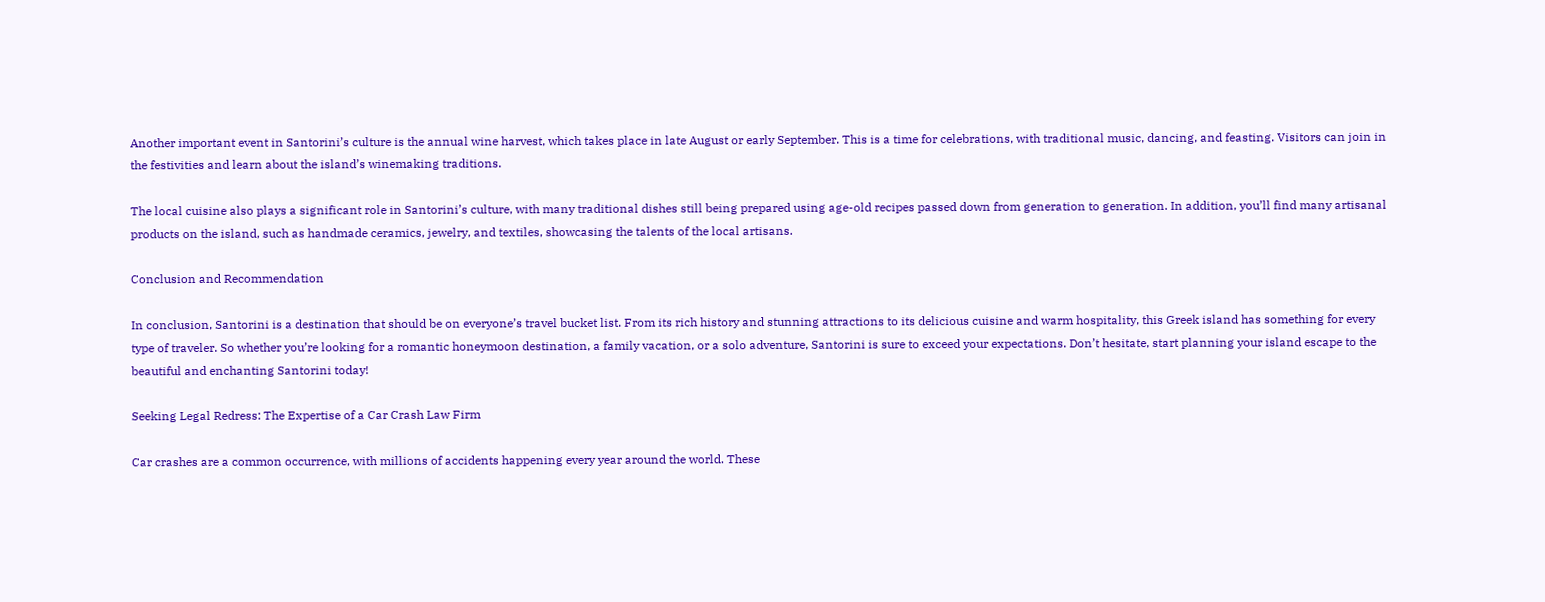Another important event in Santorini’s culture is the annual wine harvest, which takes place in late August or early September. This is a time for celebrations, with traditional music, dancing, and feasting. Visitors can join in the festivities and learn about the island’s winemaking traditions.

The local cuisine also plays a significant role in Santorini’s culture, with many traditional dishes still being prepared using age-old recipes passed down from generation to generation. In addition, you’ll find many artisanal products on the island, such as handmade ceramics, jewelry, and textiles, showcasing the talents of the local artisans.

Conclusion and Recommendation

In conclusion, Santorini is a destination that should be on everyone’s travel bucket list. From its rich history and stunning attractions to its delicious cuisine and warm hospitality, this Greek island has something for every type of traveler. So whether you’re looking for a romantic honeymoon destination, a family vacation, or a solo adventure, Santorini is sure to exceed your expectations. Don’t hesitate, start planning your island escape to the beautiful and enchanting Santorini today!

Seeking Legal Redress: The Expertise of a Car Crash Law Firm

Car crashes are a common occurrence, with millions of accidents happening every year around the world. These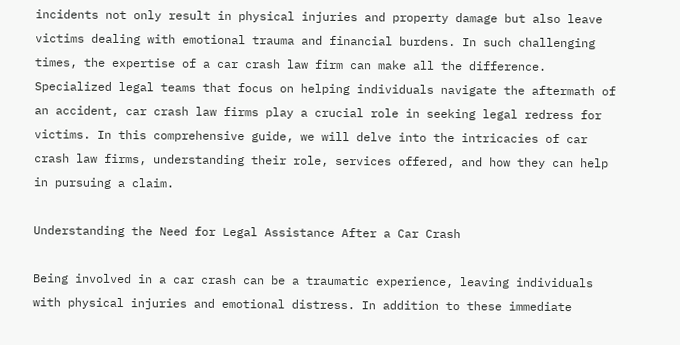incidents not only result in physical injuries and property damage but also leave victims dealing with emotional trauma and financial burdens. In such challenging times, the expertise of a car crash law firm can make all the difference. Specialized legal teams that focus on helping individuals navigate the aftermath of an accident, car crash law firms play a crucial role in seeking legal redress for victims. In this comprehensive guide, we will delve into the intricacies of car crash law firms, understanding their role, services offered, and how they can help in pursuing a claim.

Understanding the Need for Legal Assistance After a Car Crash

Being involved in a car crash can be a traumatic experience, leaving individuals with physical injuries and emotional distress. In addition to these immediate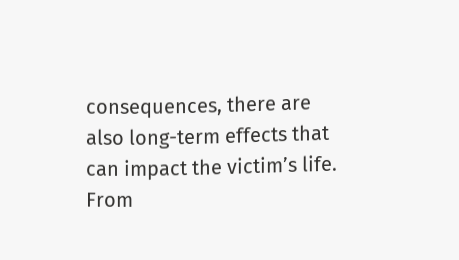consequences, there are also long-term effects that can impact the victim’s life. From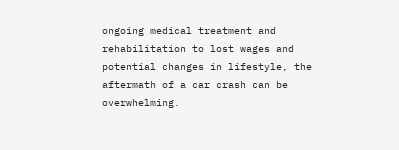ongoing medical treatment and rehabilitation to lost wages and potential changes in lifestyle, the aftermath of a car crash can be overwhelming.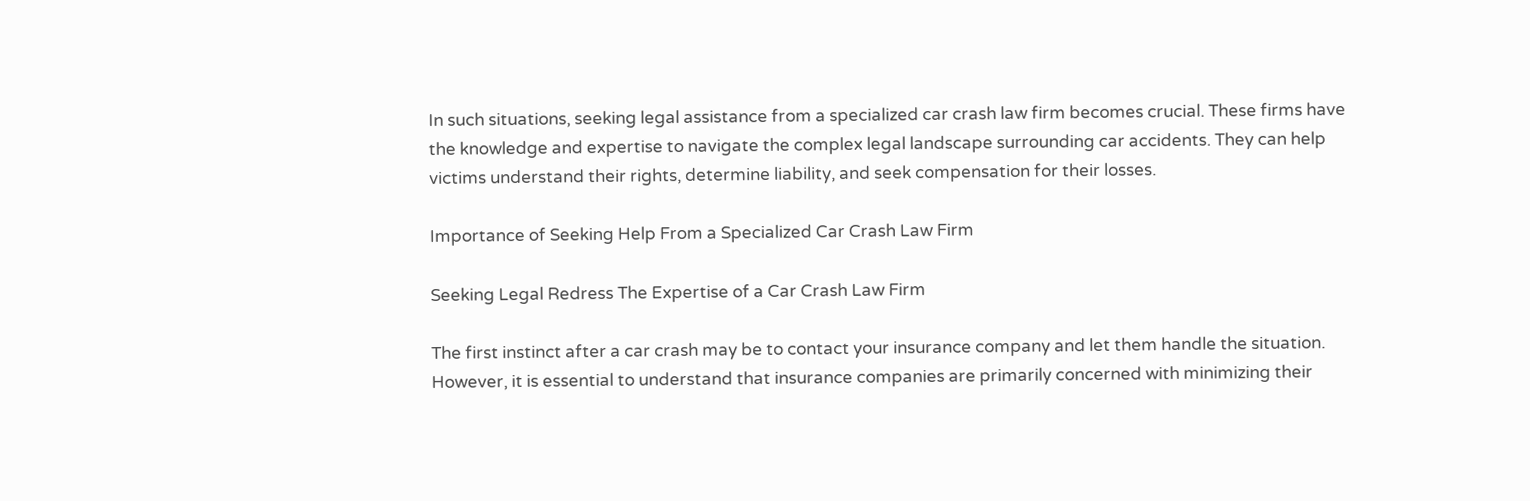In such situations, seeking legal assistance from a specialized car crash law firm becomes crucial. These firms have the knowledge and expertise to navigate the complex legal landscape surrounding car accidents. They can help victims understand their rights, determine liability, and seek compensation for their losses.

Importance of Seeking Help From a Specialized Car Crash Law Firm

Seeking Legal Redress The Expertise of a Car Crash Law Firm

The first instinct after a car crash may be to contact your insurance company and let them handle the situation. However, it is essential to understand that insurance companies are primarily concerned with minimizing their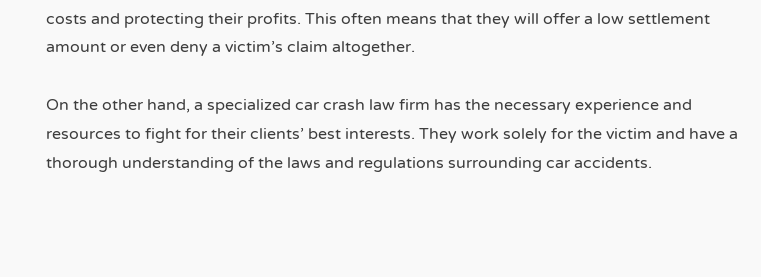costs and protecting their profits. This often means that they will offer a low settlement amount or even deny a victim’s claim altogether.

On the other hand, a specialized car crash law firm has the necessary experience and resources to fight for their clients’ best interests. They work solely for the victim and have a thorough understanding of the laws and regulations surrounding car accidents.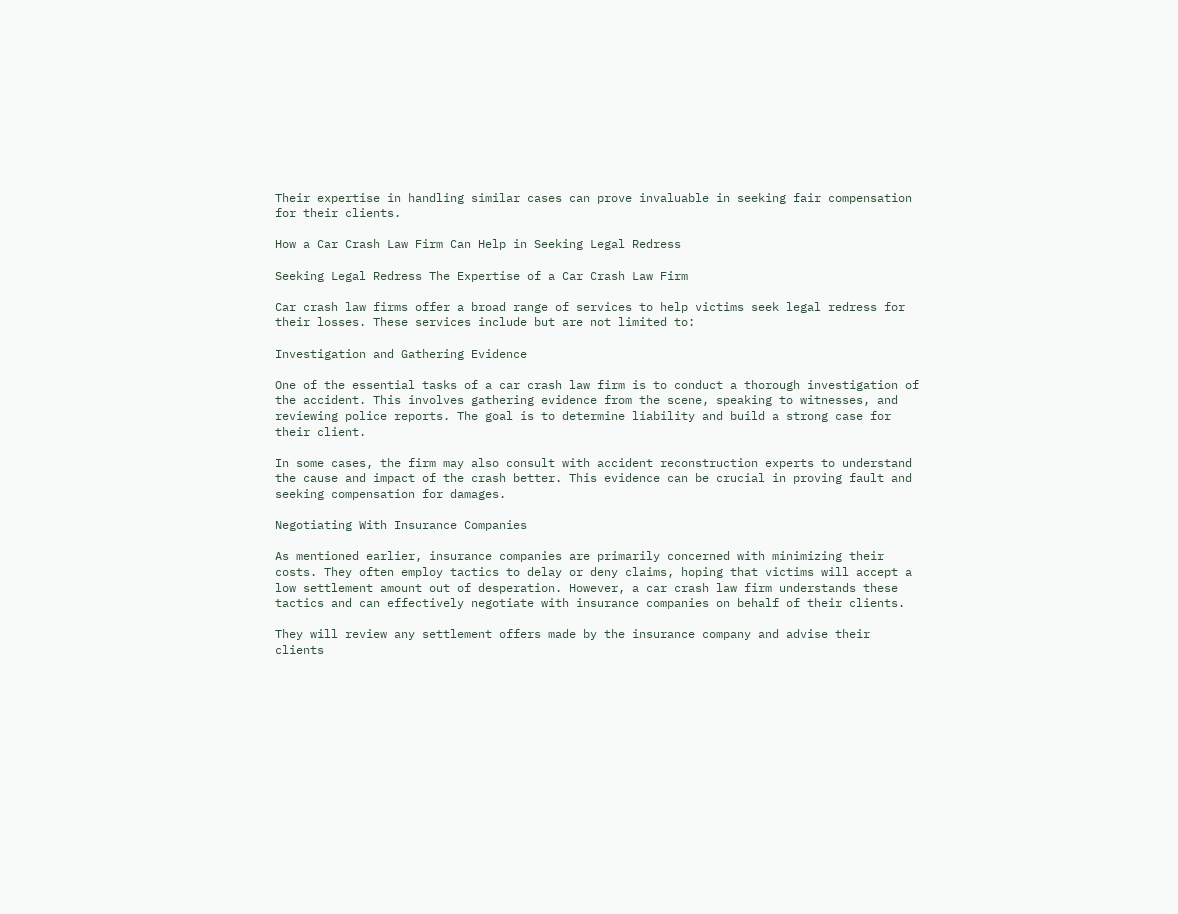Their expertise in handling similar cases can prove invaluable in seeking fair compensation for their clients.

How a Car Crash Law Firm Can Help in Seeking Legal Redress

Seeking Legal Redress The Expertise of a Car Crash Law Firm

Car crash law firms offer a broad range of services to help victims seek legal redress for their losses. These services include but are not limited to:

Investigation and Gathering Evidence

One of the essential tasks of a car crash law firm is to conduct a thorough investigation of the accident. This involves gathering evidence from the scene, speaking to witnesses, and reviewing police reports. The goal is to determine liability and build a strong case for their client.

In some cases, the firm may also consult with accident reconstruction experts to understand the cause and impact of the crash better. This evidence can be crucial in proving fault and seeking compensation for damages.

Negotiating With Insurance Companies

As mentioned earlier, insurance companies are primarily concerned with minimizing their costs. They often employ tactics to delay or deny claims, hoping that victims will accept a low settlement amount out of desperation. However, a car crash law firm understands these tactics and can effectively negotiate with insurance companies on behalf of their clients.

They will review any settlement offers made by the insurance company and advise their clients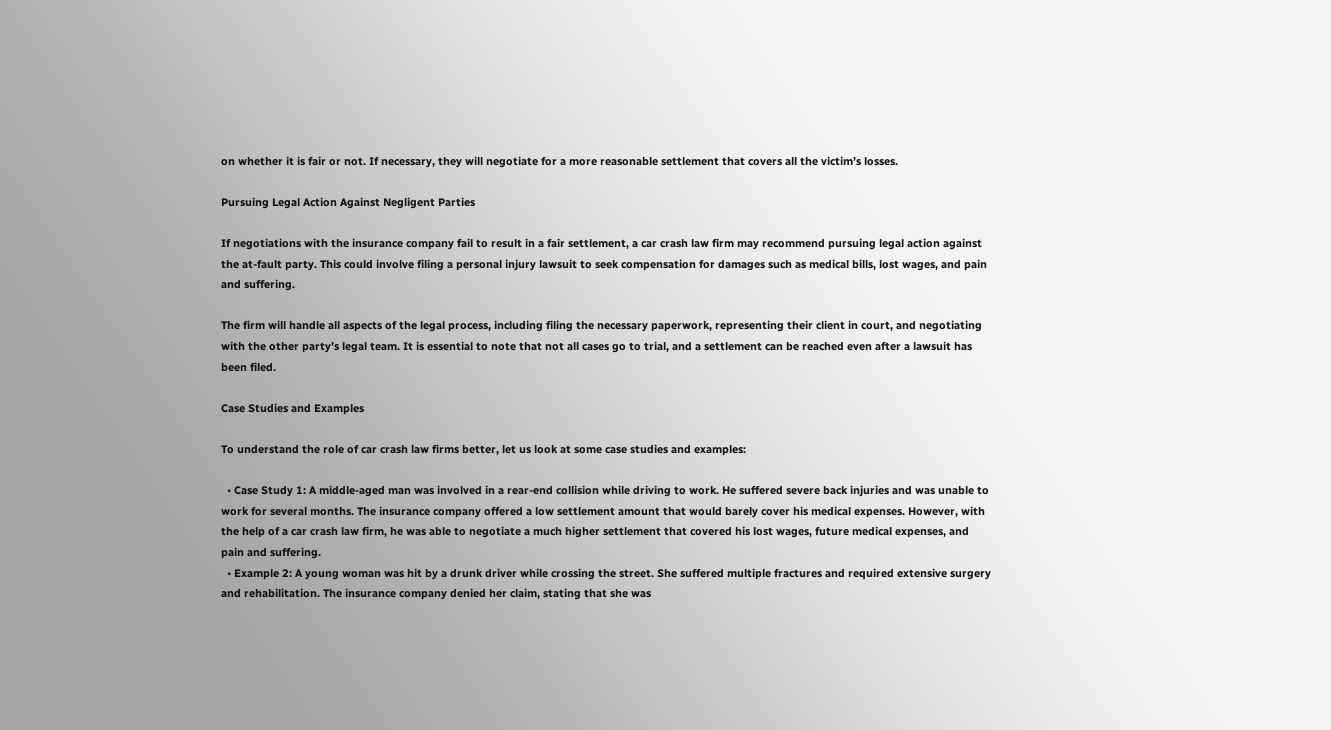on whether it is fair or not. If necessary, they will negotiate for a more reasonable settlement that covers all the victim’s losses.

Pursuing Legal Action Against Negligent Parties

If negotiations with the insurance company fail to result in a fair settlement, a car crash law firm may recommend pursuing legal action against the at-fault party. This could involve filing a personal injury lawsuit to seek compensation for damages such as medical bills, lost wages, and pain and suffering.

The firm will handle all aspects of the legal process, including filing the necessary paperwork, representing their client in court, and negotiating with the other party’s legal team. It is essential to note that not all cases go to trial, and a settlement can be reached even after a lawsuit has been filed.

Case Studies and Examples

To understand the role of car crash law firms better, let us look at some case studies and examples:

  • Case Study 1: A middle-aged man was involved in a rear-end collision while driving to work. He suffered severe back injuries and was unable to work for several months. The insurance company offered a low settlement amount that would barely cover his medical expenses. However, with the help of a car crash law firm, he was able to negotiate a much higher settlement that covered his lost wages, future medical expenses, and pain and suffering.
  • Example 2: A young woman was hit by a drunk driver while crossing the street. She suffered multiple fractures and required extensive surgery and rehabilitation. The insurance company denied her claim, stating that she was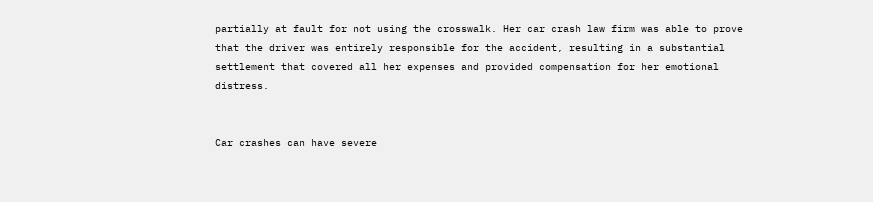partially at fault for not using the crosswalk. Her car crash law firm was able to prove that the driver was entirely responsible for the accident, resulting in a substantial settlement that covered all her expenses and provided compensation for her emotional distress.


Car crashes can have severe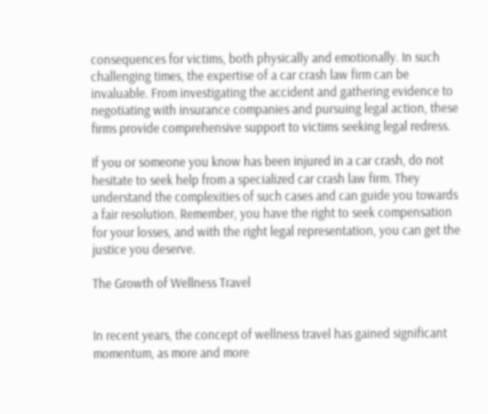consequences for victims, both physically and emotionally. In such challenging times, the expertise of a car crash law firm can be invaluable. From investigating the accident and gathering evidence to negotiating with insurance companies and pursuing legal action, these firms provide comprehensive support to victims seeking legal redress.

If you or someone you know has been injured in a car crash, do not hesitate to seek help from a specialized car crash law firm. They understand the complexities of such cases and can guide you towards a fair resolution. Remember, you have the right to seek compensation for your losses, and with the right legal representation, you can get the justice you deserve.

The Growth of Wellness Travel


In recent years, the concept of wellness travel has gained significant momentum, as more and more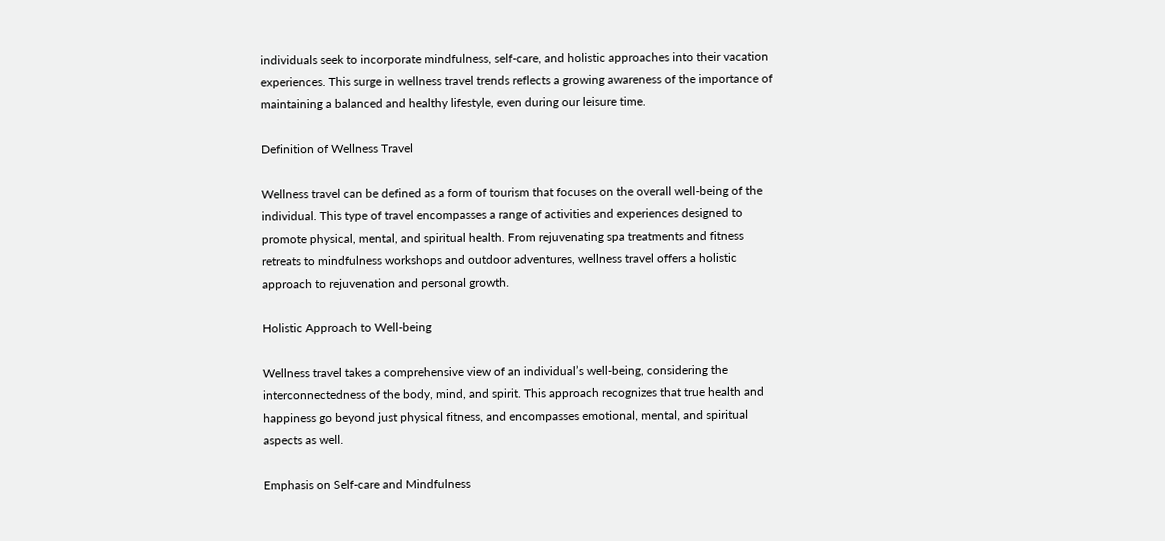individuals seek to incorporate mindfulness, self-care, and holistic approaches into their vacation experiences. This surge in wellness travel trends reflects a growing awareness of the importance of maintaining a balanced and healthy lifestyle, even during our leisure time.

Definition of Wellness Travel

Wellness travel can be defined as a form of tourism that focuses on the overall well-being of the individual. This type of travel encompasses a range of activities and experiences designed to promote physical, mental, and spiritual health. From rejuvenating spa treatments and fitness retreats to mindfulness workshops and outdoor adventures, wellness travel offers a holistic approach to rejuvenation and personal growth.

Holistic Approach to Well-being

Wellness travel takes a comprehensive view of an individual’s well-being, considering the interconnectedness of the body, mind, and spirit. This approach recognizes that true health and happiness go beyond just physical fitness, and encompasses emotional, mental, and spiritual aspects as well.

Emphasis on Self-care and Mindfulness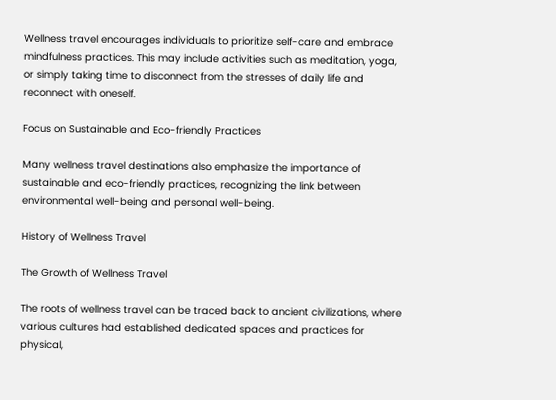Wellness travel encourages individuals to prioritize self-care and embrace mindfulness practices. This may include activities such as meditation, yoga, or simply taking time to disconnect from the stresses of daily life and reconnect with oneself.

Focus on Sustainable and Eco-friendly Practices

Many wellness travel destinations also emphasize the importance of sustainable and eco-friendly practices, recognizing the link between environmental well-being and personal well-being.

History of Wellness Travel

The Growth of Wellness Travel

The roots of wellness travel can be traced back to ancient civilizations, where various cultures had established dedicated spaces and practices for physical,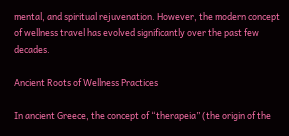mental, and spiritual rejuvenation. However, the modern concept of wellness travel has evolved significantly over the past few decades.

Ancient Roots of Wellness Practices

In ancient Greece, the concept of “therapeia” (the origin of the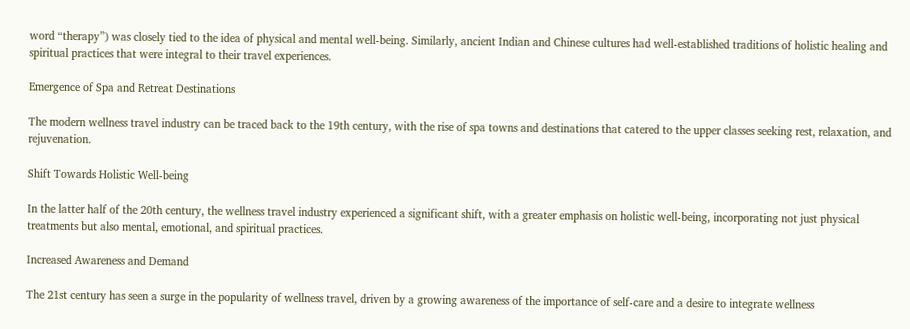word “therapy”) was closely tied to the idea of physical and mental well-being. Similarly, ancient Indian and Chinese cultures had well-established traditions of holistic healing and spiritual practices that were integral to their travel experiences.

Emergence of Spa and Retreat Destinations

The modern wellness travel industry can be traced back to the 19th century, with the rise of spa towns and destinations that catered to the upper classes seeking rest, relaxation, and rejuvenation.

Shift Towards Holistic Well-being

In the latter half of the 20th century, the wellness travel industry experienced a significant shift, with a greater emphasis on holistic well-being, incorporating not just physical treatments but also mental, emotional, and spiritual practices.

Increased Awareness and Demand

The 21st century has seen a surge in the popularity of wellness travel, driven by a growing awareness of the importance of self-care and a desire to integrate wellness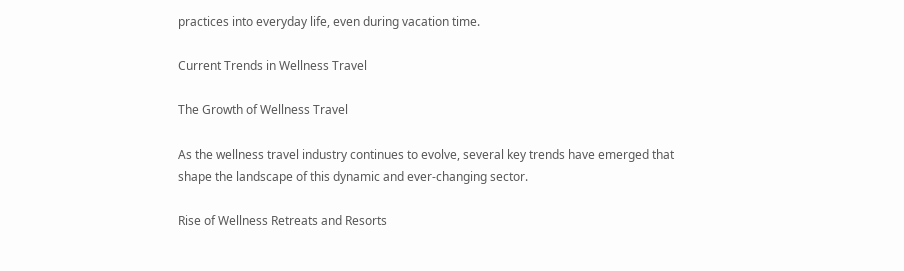practices into everyday life, even during vacation time.

Current Trends in Wellness Travel

The Growth of Wellness Travel

As the wellness travel industry continues to evolve, several key trends have emerged that shape the landscape of this dynamic and ever-changing sector.

Rise of Wellness Retreats and Resorts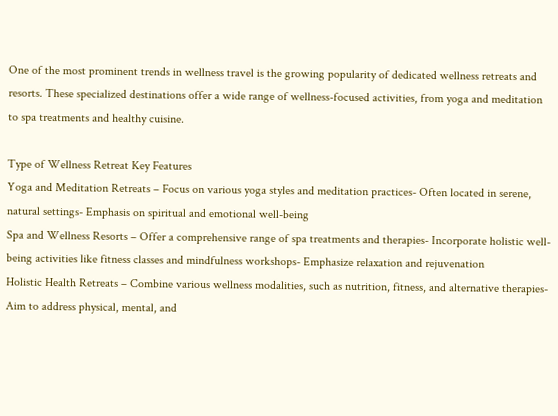One of the most prominent trends in wellness travel is the growing popularity of dedicated wellness retreats and resorts. These specialized destinations offer a wide range of wellness-focused activities, from yoga and meditation to spa treatments and healthy cuisine.

Type of Wellness Retreat Key Features
Yoga and Meditation Retreats – Focus on various yoga styles and meditation practices- Often located in serene, natural settings- Emphasis on spiritual and emotional well-being
Spa and Wellness Resorts – Offer a comprehensive range of spa treatments and therapies- Incorporate holistic well-being activities like fitness classes and mindfulness workshops- Emphasize relaxation and rejuvenation
Holistic Health Retreats – Combine various wellness modalities, such as nutrition, fitness, and alternative therapies- Aim to address physical, mental, and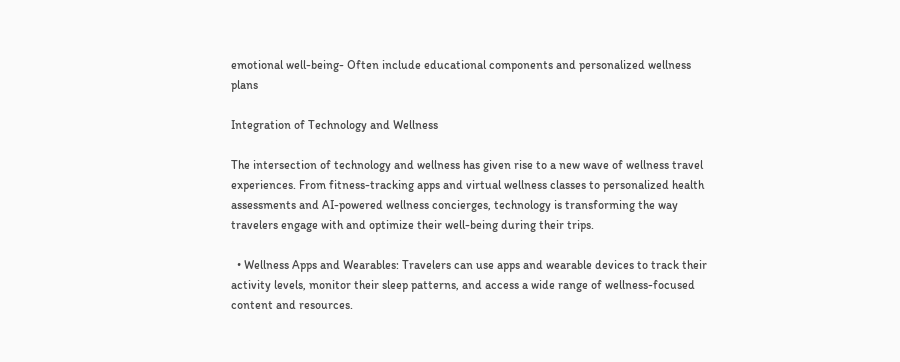emotional well-being- Often include educational components and personalized wellness plans

Integration of Technology and Wellness

The intersection of technology and wellness has given rise to a new wave of wellness travel experiences. From fitness-tracking apps and virtual wellness classes to personalized health assessments and AI-powered wellness concierges, technology is transforming the way travelers engage with and optimize their well-being during their trips.

  • Wellness Apps and Wearables: Travelers can use apps and wearable devices to track their activity levels, monitor their sleep patterns, and access a wide range of wellness-focused content and resources.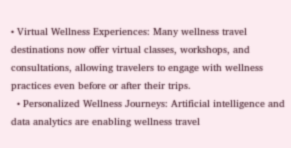• Virtual Wellness Experiences: Many wellness travel destinations now offer virtual classes, workshops, and consultations, allowing travelers to engage with wellness practices even before or after their trips.
  • Personalized Wellness Journeys: Artificial intelligence and data analytics are enabling wellness travel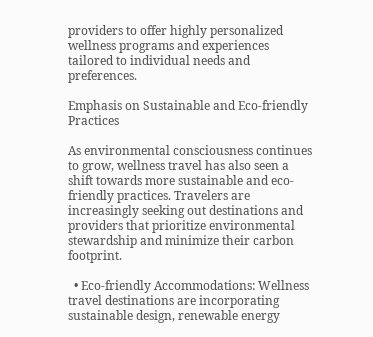providers to offer highly personalized wellness programs and experiences tailored to individual needs and preferences.

Emphasis on Sustainable and Eco-friendly Practices

As environmental consciousness continues to grow, wellness travel has also seen a shift towards more sustainable and eco-friendly practices. Travelers are increasingly seeking out destinations and providers that prioritize environmental stewardship and minimize their carbon footprint.

  • Eco-friendly Accommodations: Wellness travel destinations are incorporating sustainable design, renewable energy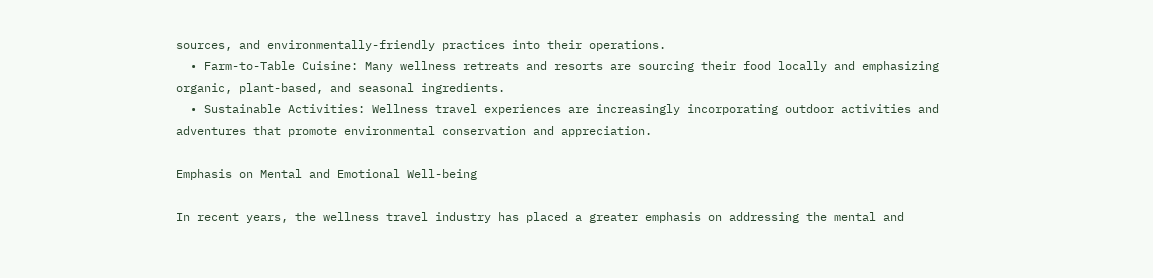sources, and environmentally-friendly practices into their operations.
  • Farm-to-Table Cuisine: Many wellness retreats and resorts are sourcing their food locally and emphasizing organic, plant-based, and seasonal ingredients.
  • Sustainable Activities: Wellness travel experiences are increasingly incorporating outdoor activities and adventures that promote environmental conservation and appreciation.

Emphasis on Mental and Emotional Well-being

In recent years, the wellness travel industry has placed a greater emphasis on addressing the mental and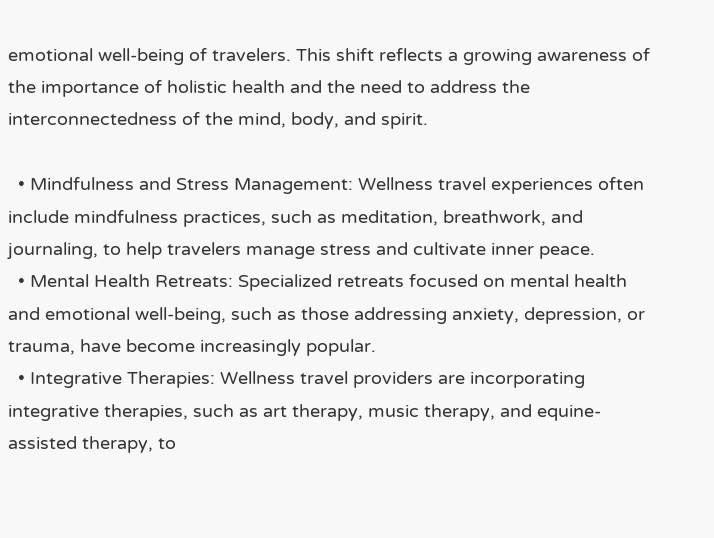emotional well-being of travelers. This shift reflects a growing awareness of the importance of holistic health and the need to address the interconnectedness of the mind, body, and spirit.

  • Mindfulness and Stress Management: Wellness travel experiences often include mindfulness practices, such as meditation, breathwork, and journaling, to help travelers manage stress and cultivate inner peace.
  • Mental Health Retreats: Specialized retreats focused on mental health and emotional well-being, such as those addressing anxiety, depression, or trauma, have become increasingly popular.
  • Integrative Therapies: Wellness travel providers are incorporating integrative therapies, such as art therapy, music therapy, and equine-assisted therapy, to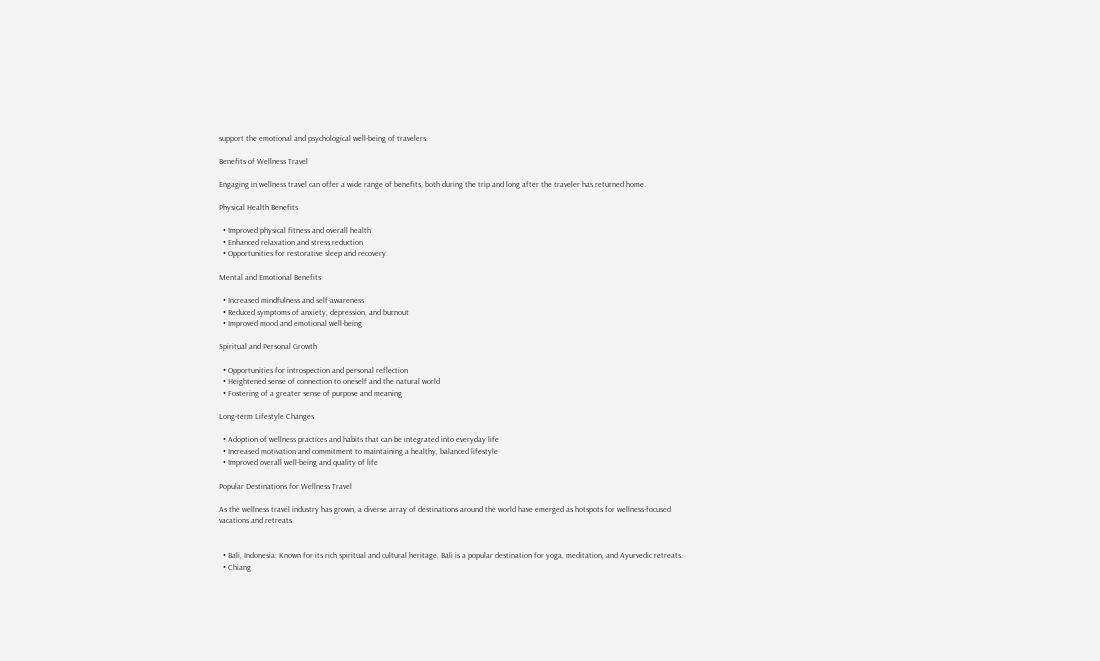support the emotional and psychological well-being of travelers.

Benefits of Wellness Travel

Engaging in wellness travel can offer a wide range of benefits, both during the trip and long after the traveler has returned home.

Physical Health Benefits

  • Improved physical fitness and overall health
  • Enhanced relaxation and stress reduction
  • Opportunities for restorative sleep and recovery

Mental and Emotional Benefits

  • Increased mindfulness and self-awareness
  • Reduced symptoms of anxiety, depression, and burnout
  • Improved mood and emotional well-being

Spiritual and Personal Growth

  • Opportunities for introspection and personal reflection
  • Heightened sense of connection to oneself and the natural world
  • Fostering of a greater sense of purpose and meaning

Long-term Lifestyle Changes

  • Adoption of wellness practices and habits that can be integrated into everyday life
  • Increased motivation and commitment to maintaining a healthy, balanced lifestyle
  • Improved overall well-being and quality of life

Popular Destinations for Wellness Travel

As the wellness travel industry has grown, a diverse array of destinations around the world have emerged as hotspots for wellness-focused vacations and retreats.


  • Bali, Indonesia: Known for its rich spiritual and cultural heritage, Bali is a popular destination for yoga, meditation, and Ayurvedic retreats.
  • Chiang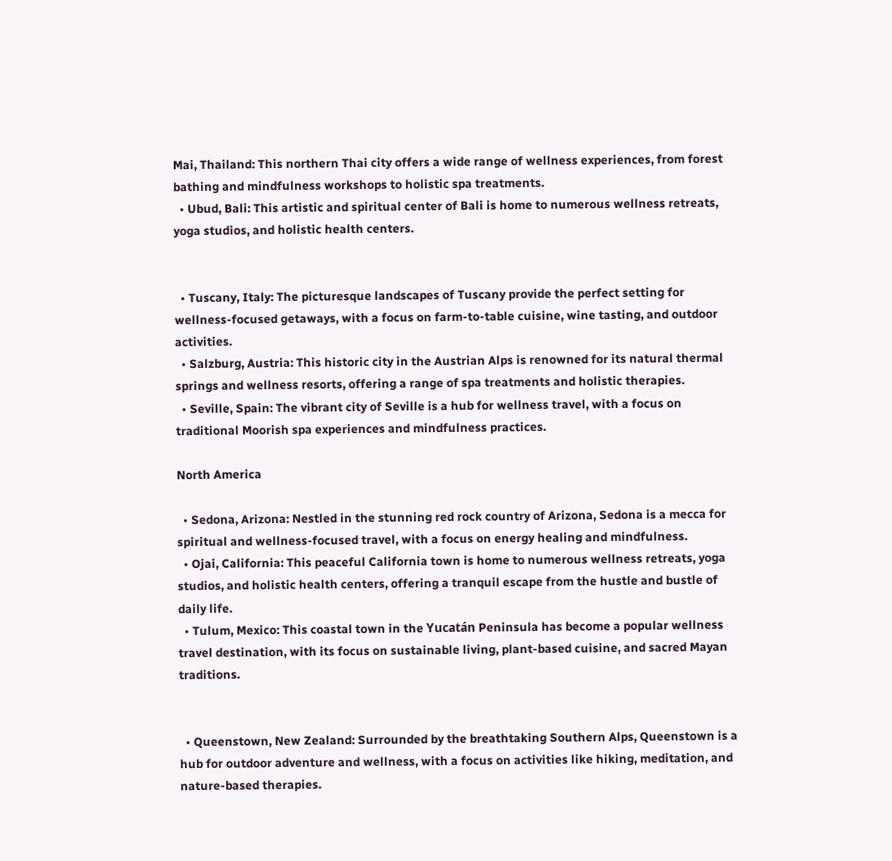Mai, Thailand: This northern Thai city offers a wide range of wellness experiences, from forest bathing and mindfulness workshops to holistic spa treatments.
  • Ubud, Bali: This artistic and spiritual center of Bali is home to numerous wellness retreats, yoga studios, and holistic health centers.


  • Tuscany, Italy: The picturesque landscapes of Tuscany provide the perfect setting for wellness-focused getaways, with a focus on farm-to-table cuisine, wine tasting, and outdoor activities.
  • Salzburg, Austria: This historic city in the Austrian Alps is renowned for its natural thermal springs and wellness resorts, offering a range of spa treatments and holistic therapies.
  • Seville, Spain: The vibrant city of Seville is a hub for wellness travel, with a focus on traditional Moorish spa experiences and mindfulness practices.

North America

  • Sedona, Arizona: Nestled in the stunning red rock country of Arizona, Sedona is a mecca for spiritual and wellness-focused travel, with a focus on energy healing and mindfulness.
  • Ojai, California: This peaceful California town is home to numerous wellness retreats, yoga studios, and holistic health centers, offering a tranquil escape from the hustle and bustle of daily life.
  • Tulum, Mexico: This coastal town in the Yucatán Peninsula has become a popular wellness travel destination, with its focus on sustainable living, plant-based cuisine, and sacred Mayan traditions.


  • Queenstown, New Zealand: Surrounded by the breathtaking Southern Alps, Queenstown is a hub for outdoor adventure and wellness, with a focus on activities like hiking, meditation, and nature-based therapies.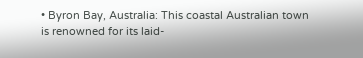• Byron Bay, Australia: This coastal Australian town is renowned for its laid-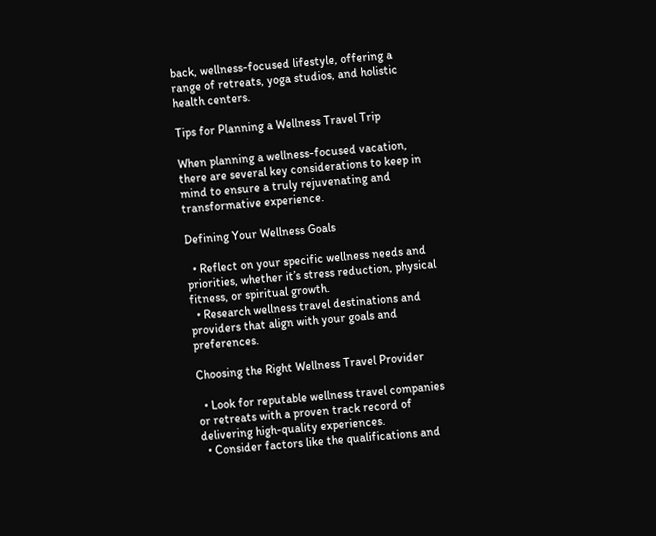back, wellness-focused lifestyle, offering a range of retreats, yoga studios, and holistic health centers.

Tips for Planning a Wellness Travel Trip

When planning a wellness-focused vacation, there are several key considerations to keep in mind to ensure a truly rejuvenating and transformative experience.

Defining Your Wellness Goals

  • Reflect on your specific wellness needs and priorities, whether it’s stress reduction, physical fitness, or spiritual growth.
  • Research wellness travel destinations and providers that align with your goals and preferences.

Choosing the Right Wellness Travel Provider

  • Look for reputable wellness travel companies or retreats with a proven track record of delivering high-quality experiences.
  • Consider factors like the qualifications and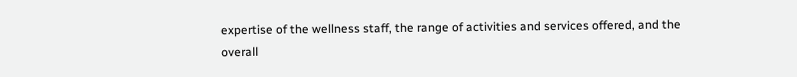expertise of the wellness staff, the range of activities and services offered, and the overall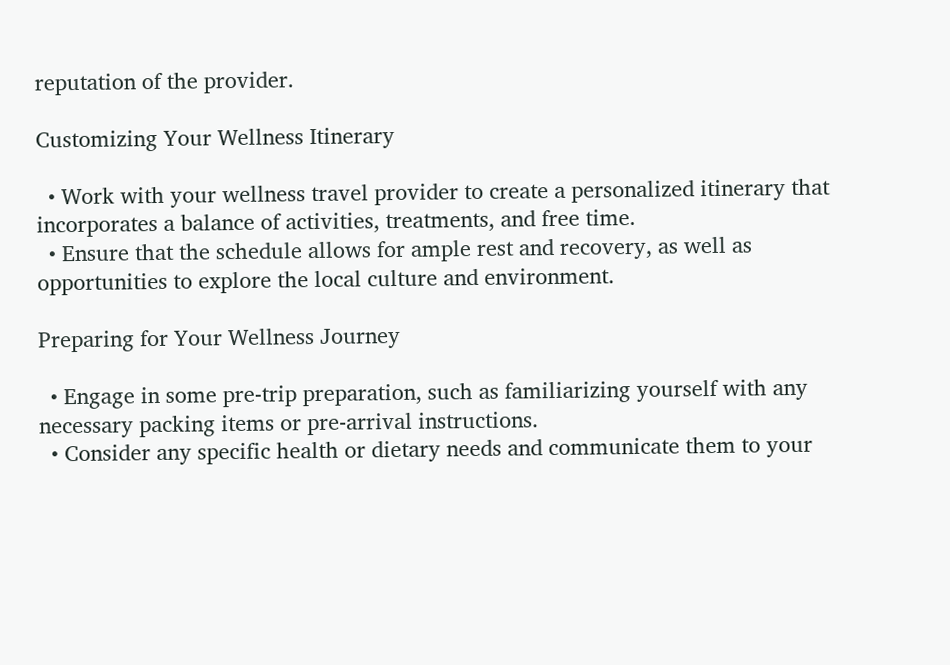reputation of the provider.

Customizing Your Wellness Itinerary

  • Work with your wellness travel provider to create a personalized itinerary that incorporates a balance of activities, treatments, and free time.
  • Ensure that the schedule allows for ample rest and recovery, as well as opportunities to explore the local culture and environment.

Preparing for Your Wellness Journey

  • Engage in some pre-trip preparation, such as familiarizing yourself with any necessary packing items or pre-arrival instructions.
  • Consider any specific health or dietary needs and communicate them to your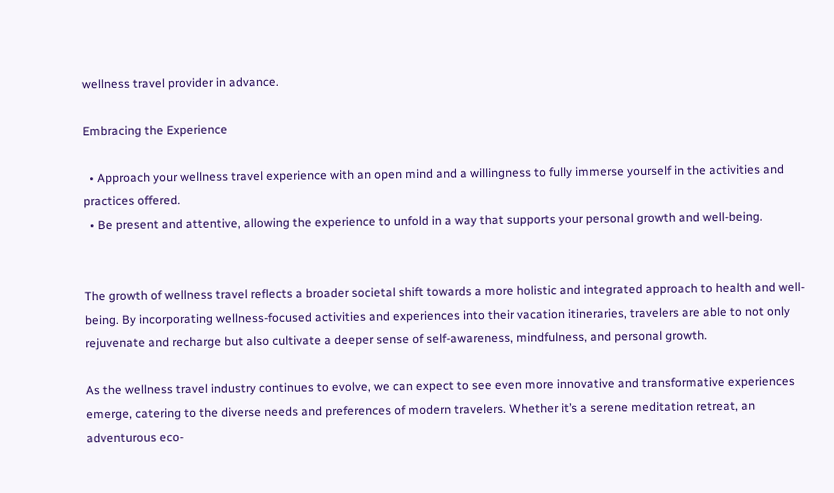wellness travel provider in advance.

Embracing the Experience

  • Approach your wellness travel experience with an open mind and a willingness to fully immerse yourself in the activities and practices offered.
  • Be present and attentive, allowing the experience to unfold in a way that supports your personal growth and well-being.


The growth of wellness travel reflects a broader societal shift towards a more holistic and integrated approach to health and well-being. By incorporating wellness-focused activities and experiences into their vacation itineraries, travelers are able to not only rejuvenate and recharge but also cultivate a deeper sense of self-awareness, mindfulness, and personal growth.

As the wellness travel industry continues to evolve, we can expect to see even more innovative and transformative experiences emerge, catering to the diverse needs and preferences of modern travelers. Whether it’s a serene meditation retreat, an adventurous eco-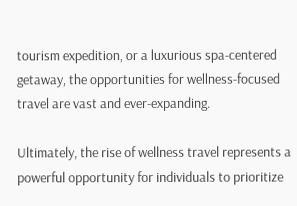tourism expedition, or a luxurious spa-centered getaway, the opportunities for wellness-focused travel are vast and ever-expanding.

Ultimately, the rise of wellness travel represents a powerful opportunity for individuals to prioritize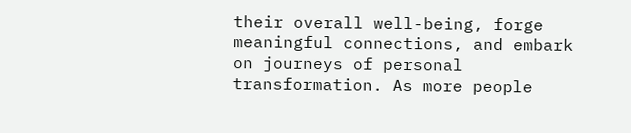their overall well-being, forge meaningful connections, and embark on journeys of personal transformation. As more people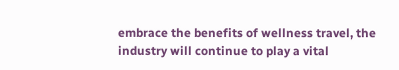embrace the benefits of wellness travel, the industry will continue to play a vital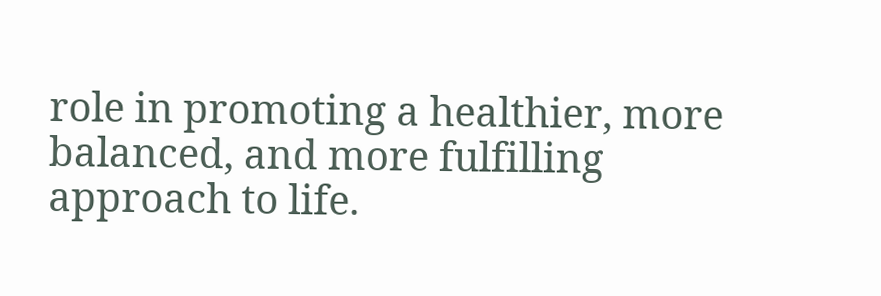role in promoting a healthier, more balanced, and more fulfilling approach to life.